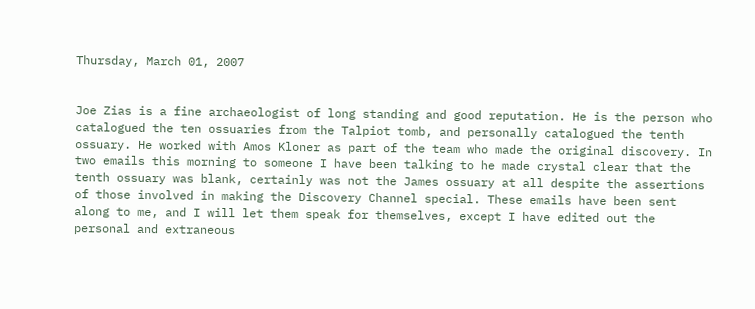Thursday, March 01, 2007


Joe Zias is a fine archaeologist of long standing and good reputation. He is the person who catalogued the ten ossuaries from the Talpiot tomb, and personally catalogued the tenth ossuary. He worked with Amos Kloner as part of the team who made the original discovery. In two emails this morning to someone I have been talking to he made crystal clear that the tenth ossuary was blank, certainly was not the James ossuary at all despite the assertions of those involved in making the Discovery Channel special. These emails have been sent along to me, and I will let them speak for themselves, except I have edited out the personal and extraneous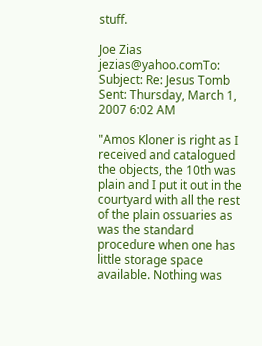stuff.

Joe Zias jezias@yahoo.comTo: Subject: Re: Jesus Tomb Sent: Thursday, March 1, 2007 6:02 AM

"Amos Kloner is right as I received and catalogued the objects, the 10th was plain and I put it out in the courtyard with all the rest of the plain ossuaries as was the standard procedure when one has little storage space available. Nothing was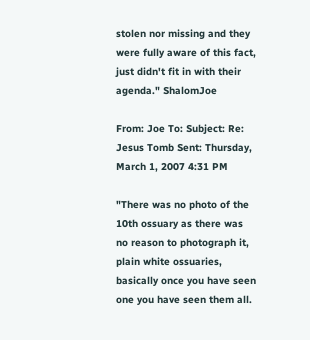stolen nor missing and they were fully aware of this fact, just didn't fit in with their agenda." ShalomJoe

From: Joe To: Subject: Re: Jesus Tomb Sent: Thursday, March 1, 2007 4:31 PM

"There was no photo of the 10th ossuary as there was no reason to photograph it, plain white ossuaries, basically once you have seen one you have seen them all.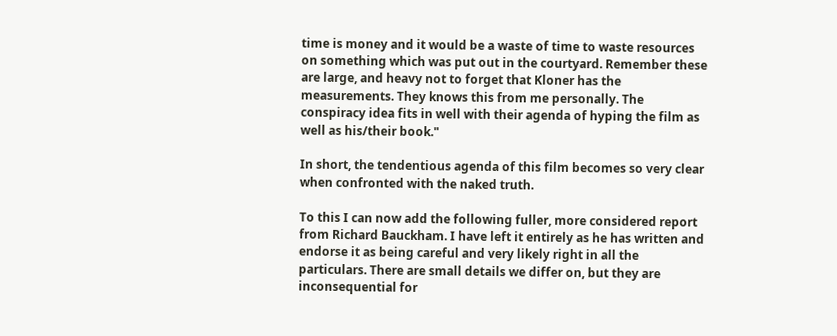time is money and it would be a waste of time to waste resources on something which was put out in the courtyard. Remember these are large, and heavy not to forget that Kloner has the measurements. They knows this from me personally. The conspiracy idea fits in well with their agenda of hyping the film as well as his/their book."

In short, the tendentious agenda of this film becomes so very clear when confronted with the naked truth.

To this I can now add the following fuller, more considered report from Richard Bauckham. I have left it entirely as he has written and endorse it as being careful and very likely right in all the particulars. There are small details we differ on, but they are inconsequential for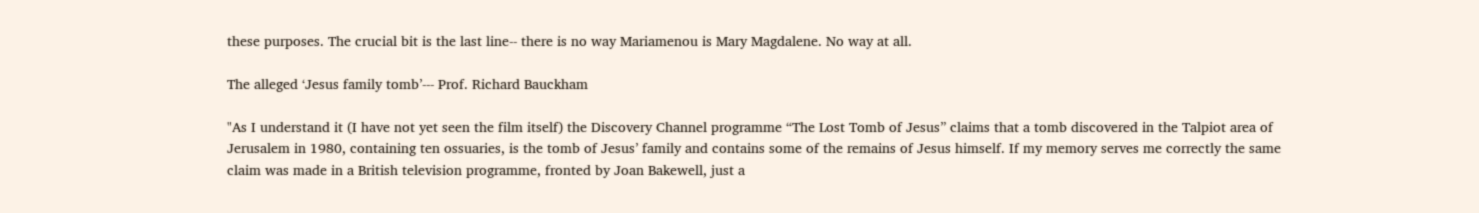these purposes. The crucial bit is the last line-- there is no way Mariamenou is Mary Magdalene. No way at all.

The alleged ‘Jesus family tomb’--- Prof. Richard Bauckham

"As I understand it (I have not yet seen the film itself) the Discovery Channel programme “The Lost Tomb of Jesus” claims that a tomb discovered in the Talpiot area of Jerusalem in 1980, containing ten ossuaries, is the tomb of Jesus’ family and contains some of the remains of Jesus himself. If my memory serves me correctly the same claim was made in a British television programme, fronted by Joan Bakewell, just a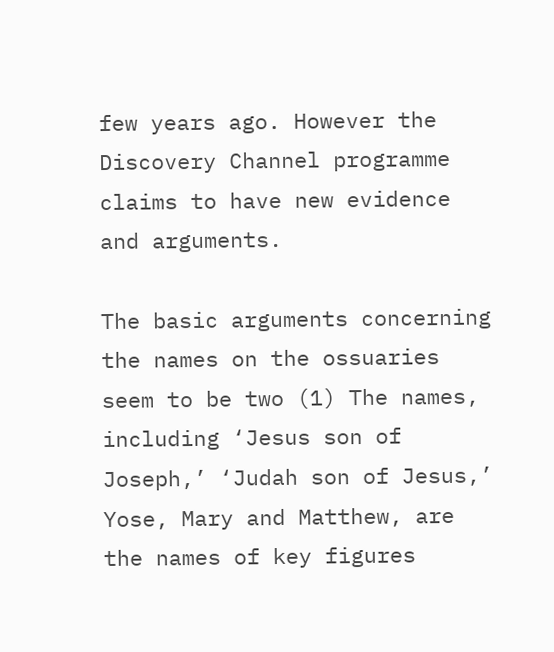few years ago. However the Discovery Channel programme claims to have new evidence and arguments.

The basic arguments concerning the names on the ossuaries seem to be two (1) The names, including ‘Jesus son of Joseph,’ ‘Judah son of Jesus,’ Yose, Mary and Matthew, are the names of key figures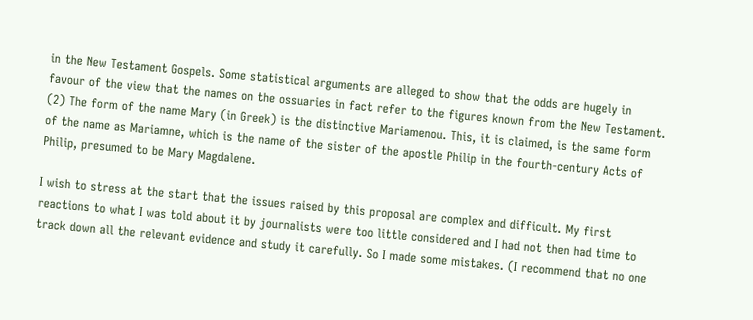in the New Testament Gospels. Some statistical arguments are alleged to show that the odds are hugely in favour of the view that the names on the ossuaries in fact refer to the figures known from the New Testament. (2) The form of the name Mary (in Greek) is the distinctive Mariamenou. This, it is claimed, is the same form of the name as Mariamne, which is the name of the sister of the apostle Philip in the fourth-century Acts of Philip, presumed to be Mary Magdalene.

I wish to stress at the start that the issues raised by this proposal are complex and difficult. My first reactions to what I was told about it by journalists were too little considered and I had not then had time to track down all the relevant evidence and study it carefully. So I made some mistakes. (I recommend that no one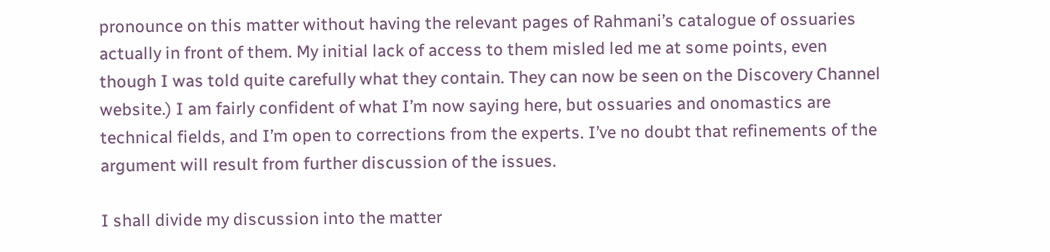pronounce on this matter without having the relevant pages of Rahmani’s catalogue of ossuaries actually in front of them. My initial lack of access to them misled led me at some points, even though I was told quite carefully what they contain. They can now be seen on the Discovery Channel website.) I am fairly confident of what I’m now saying here, but ossuaries and onomastics are technical fields, and I’m open to corrections from the experts. I’ve no doubt that refinements of the argument will result from further discussion of the issues.

I shall divide my discussion into the matter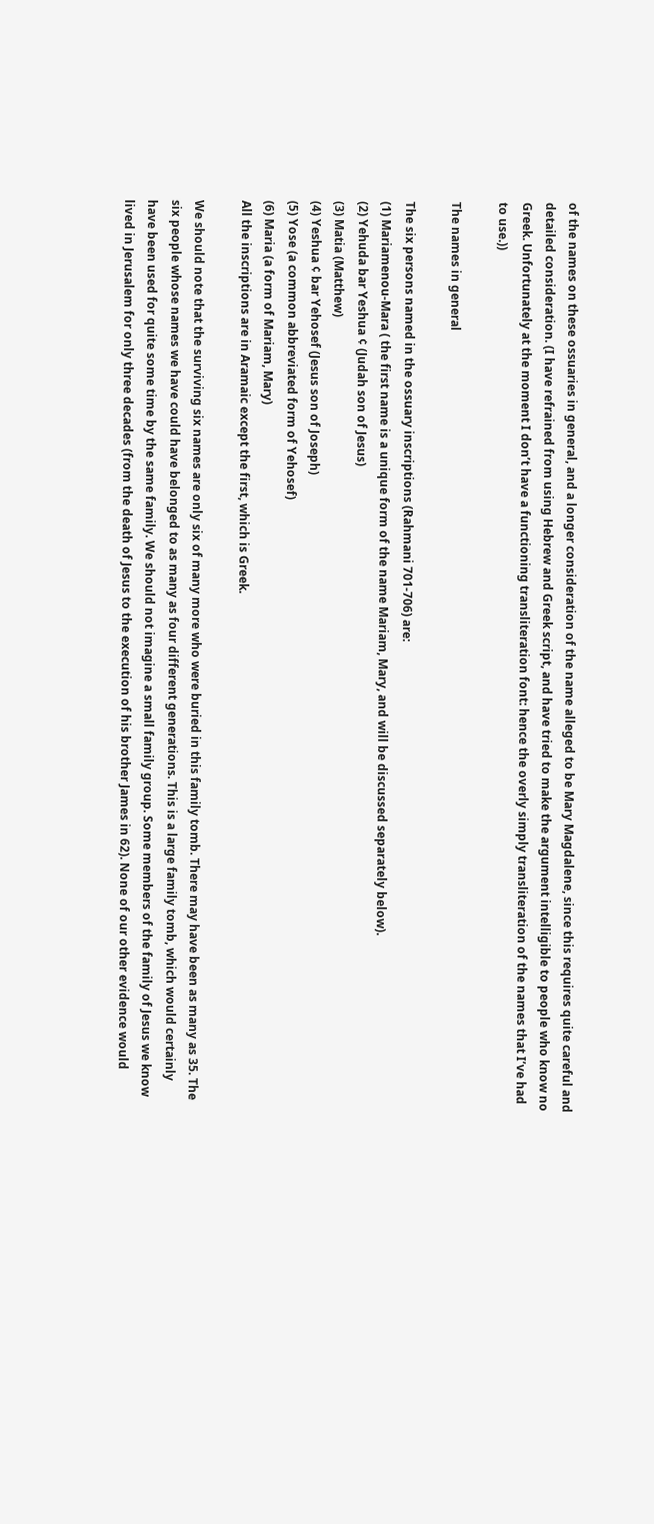of the names on these ossuaries in general, and a longer consideration of the name alleged to be Mary Magdalene, since this requires quite careful and detailed consideration. (I have refrained from using Hebrew and Greek script, and have tried to make the argument intelligible to people who know no Greek. Unfortunately at the moment I don’t have a functioning transliteration font: hence the overly simply transliteration of the names that I’ve had to use.))

The names in general

The six persons named in the ossuary inscriptions (Rahmani 701-706) are:
(1) Mariamenou-Mara ( the first name is a unique form of the name Mariam, Mary, and will be discussed separately below).
(2) Yehuda bar Yeshua ¢ (Judah son of Jesus)
(3) Matia (Matthew)
(4) Yeshua ¢ bar Yehosef (Jesus son of Joseph)
(5) Yose (a common abbreviated form of Yehosef)
(6) Maria (a form of Mariam, Mary)
All the inscriptions are in Aramaic except the first, which is Greek.

We should note that the surviving six names are only six of many more who were buried in this family tomb. There may have been as many as 35. The six people whose names we have could have belonged to as many as four different generations. This is a large family tomb, which would certainly have been used for quite some time by the same family. We should not imagine a small family group. Some members of the family of Jesus we know lived in Jerusalem for only three decades (from the death of Jesus to the execution of his brother James in 62). None of our other evidence would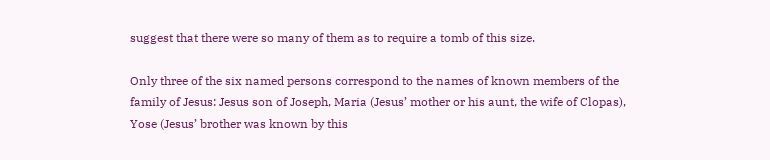suggest that there were so many of them as to require a tomb of this size.

Only three of the six named persons correspond to the names of known members of the family of Jesus: Jesus son of Joseph, Maria (Jesus’ mother or his aunt, the wife of Clopas), Yose (Jesus’ brother was known by this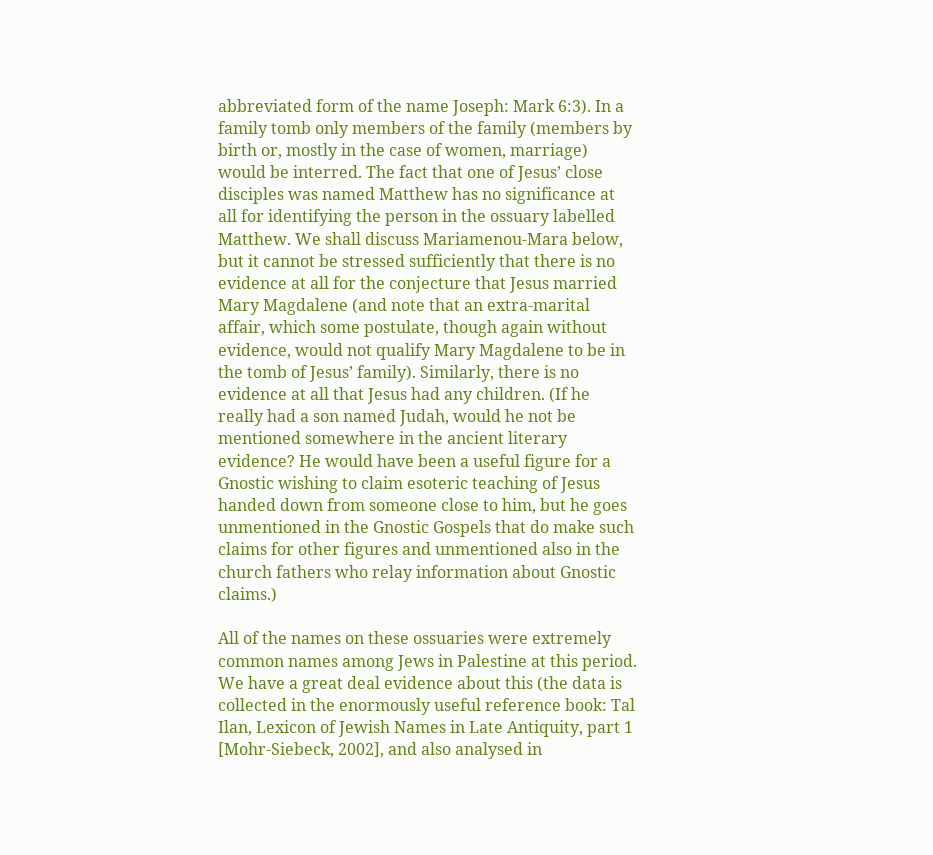abbreviated form of the name Joseph: Mark 6:3). In a family tomb only members of the family (members by birth or, mostly in the case of women, marriage) would be interred. The fact that one of Jesus’ close disciples was named Matthew has no significance at all for identifying the person in the ossuary labelled Matthew. We shall discuss Mariamenou-Mara below, but it cannot be stressed sufficiently that there is no evidence at all for the conjecture that Jesus married Mary Magdalene (and note that an extra-marital affair, which some postulate, though again without evidence, would not qualify Mary Magdalene to be in the tomb of Jesus’ family). Similarly, there is no evidence at all that Jesus had any children. (If he really had a son named Judah, would he not be mentioned somewhere in the ancient literary evidence? He would have been a useful figure for a Gnostic wishing to claim esoteric teaching of Jesus handed down from someone close to him, but he goes unmentioned in the Gnostic Gospels that do make such claims for other figures and unmentioned also in the church fathers who relay information about Gnostic claims.)

All of the names on these ossuaries were extremely common names among Jews in Palestine at this period. We have a great deal evidence about this (the data is collected in the enormously useful reference book: Tal Ilan, Lexicon of Jewish Names in Late Antiquity, part 1 [Mohr-Siebeck, 2002], and also analysed in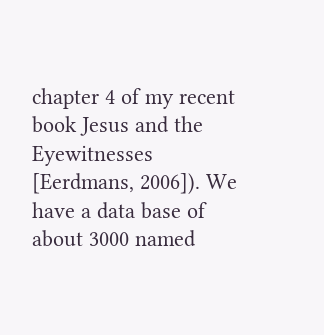chapter 4 of my recent book Jesus and the Eyewitnesses [Eerdmans, 2006]). We have a data base of about 3000 named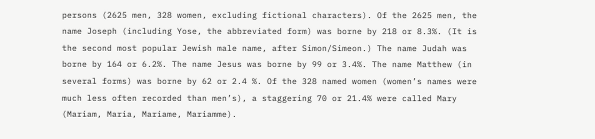persons (2625 men, 328 women, excluding fictional characters). Of the 2625 men, the name Joseph (including Yose, the abbreviated form) was borne by 218 or 8.3%. (It is the second most popular Jewish male name, after Simon/Simeon.) The name Judah was borne by 164 or 6.2%. The name Jesus was borne by 99 or 3.4%. The name Matthew (in several forms) was borne by 62 or 2.4 %. Of the 328 named women (women’s names were much less often recorded than men’s), a staggering 70 or 21.4% were called Mary (Mariam, Maria, Mariame, Mariamme).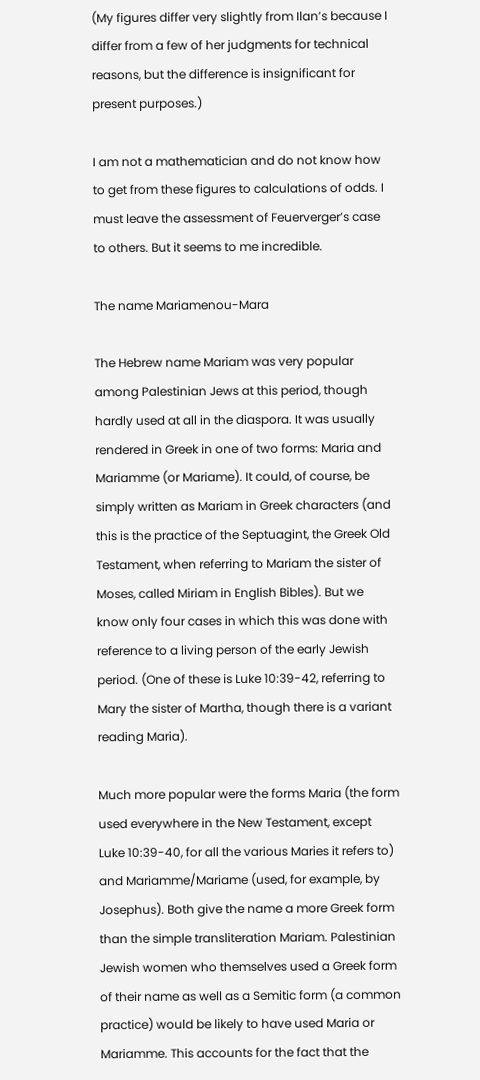(My figures differ very slightly from Ilan’s because I differ from a few of her judgments for technical reasons, but the difference is insignificant for present purposes.)

I am not a mathematician and do not know how to get from these figures to calculations of odds. I must leave the assessment of Feuerverger’s case to others. But it seems to me incredible.

The name Mariamenou-Mara

The Hebrew name Mariam was very popular among Palestinian Jews at this period, though hardly used at all in the diaspora. It was usually rendered in Greek in one of two forms: Maria and Mariamme (or Mariame). It could, of course, be simply written as Mariam in Greek characters (and this is the practice of the Septuagint, the Greek Old Testament, when referring to Mariam the sister of Moses, called Miriam in English Bibles). But we know only four cases in which this was done with reference to a living person of the early Jewish period. (One of these is Luke 10:39-42, referring to Mary the sister of Martha, though there is a variant reading Maria).

Much more popular were the forms Maria (the form used everywhere in the New Testament, except Luke 10:39-40, for all the various Maries it refers to) and Mariamme/Mariame (used, for example, by Josephus). Both give the name a more Greek form than the simple transliteration Mariam. Palestinian Jewish women who themselves used a Greek form of their name as well as a Semitic form (a common practice) would be likely to have used Maria or Mariamme. This accounts for the fact that the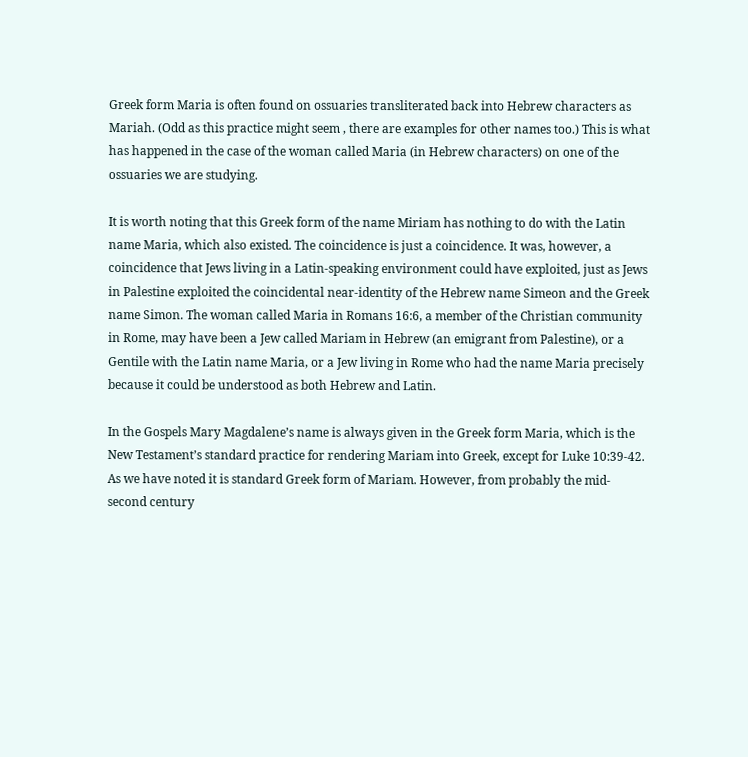Greek form Maria is often found on ossuaries transliterated back into Hebrew characters as Mariah. (Odd as this practice might seem , there are examples for other names too.) This is what has happened in the case of the woman called Maria (in Hebrew characters) on one of the ossuaries we are studying.

It is worth noting that this Greek form of the name Miriam has nothing to do with the Latin name Maria, which also existed. The coincidence is just a coincidence. It was, however, a coincidence that Jews living in a Latin-speaking environment could have exploited, just as Jews in Palestine exploited the coincidental near-identity of the Hebrew name Simeon and the Greek name Simon. The woman called Maria in Romans 16:6, a member of the Christian community in Rome, may have been a Jew called Mariam in Hebrew (an emigrant from Palestine), or a Gentile with the Latin name Maria, or a Jew living in Rome who had the name Maria precisely because it could be understood as both Hebrew and Latin.

In the Gospels Mary Magdalene’s name is always given in the Greek form Maria, which is the New Testament’s standard practice for rendering Mariam into Greek, except for Luke 10:39-42. As we have noted it is standard Greek form of Mariam. However, from probably the mid-second century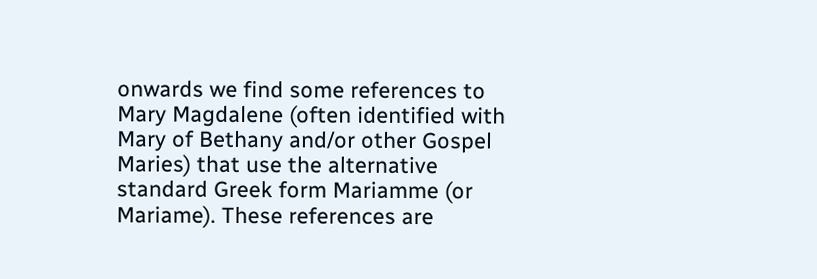onwards we find some references to Mary Magdalene (often identified with Mary of Bethany and/or other Gospel Maries) that use the alternative standard Greek form Mariamme (or Mariame). These references are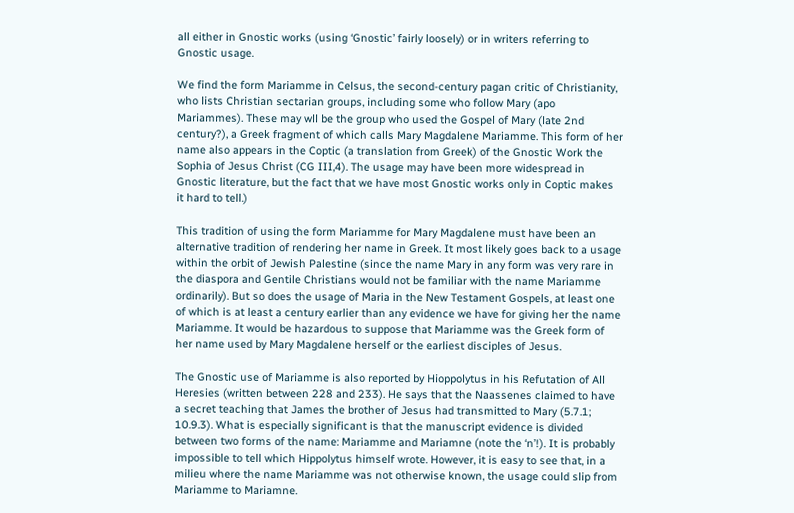all either in Gnostic works (using ‘Gnostic’ fairly loosely) or in writers referring to Gnostic usage.

We find the form Mariamme in Celsus, the second-century pagan critic of Christianity, who lists Christian sectarian groups, including some who follow Mary (apo Mariammes). These may wll be the group who used the Gospel of Mary (late 2nd century?), a Greek fragment of which calls Mary Magdalene Mariamme. This form of her name also appears in the Coptic (a translation from Greek) of the Gnostic Work the Sophia of Jesus Christ (CG III,4). The usage may have been more widespread in Gnostic literature, but the fact that we have most Gnostic works only in Coptic makes it hard to tell.)

This tradition of using the form Mariamme for Mary Magdalene must have been an alternative tradition of rendering her name in Greek. It most likely goes back to a usage within the orbit of Jewish Palestine (since the name Mary in any form was very rare in the diaspora and Gentile Christians would not be familiar with the name Mariamme ordinarily). But so does the usage of Maria in the New Testament Gospels, at least one of which is at least a century earlier than any evidence we have for giving her the name Mariamme. It would be hazardous to suppose that Mariamme was the Greek form of her name used by Mary Magdalene herself or the earliest disciples of Jesus.

The Gnostic use of Mariamme is also reported by Hioppolytus in his Refutation of All Heresies (written between 228 and 233). He says that the Naassenes claimed to have a secret teaching that James the brother of Jesus had transmitted to Mary (5.7.1; 10.9.3). What is especially significant is that the manuscript evidence is divided between two forms of the name: Mariamme and Mariamne (note the ‘n’!). It is probably impossible to tell which Hippolytus himself wrote. However, it is easy to see that, in a milieu where the name Mariamme was not otherwise known, the usage could slip from Mariamme to Mariamne.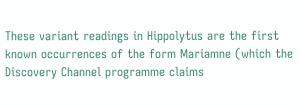These variant readings in Hippolytus are the first known occurrences of the form Mariamne (which the Discovery Channel programme claims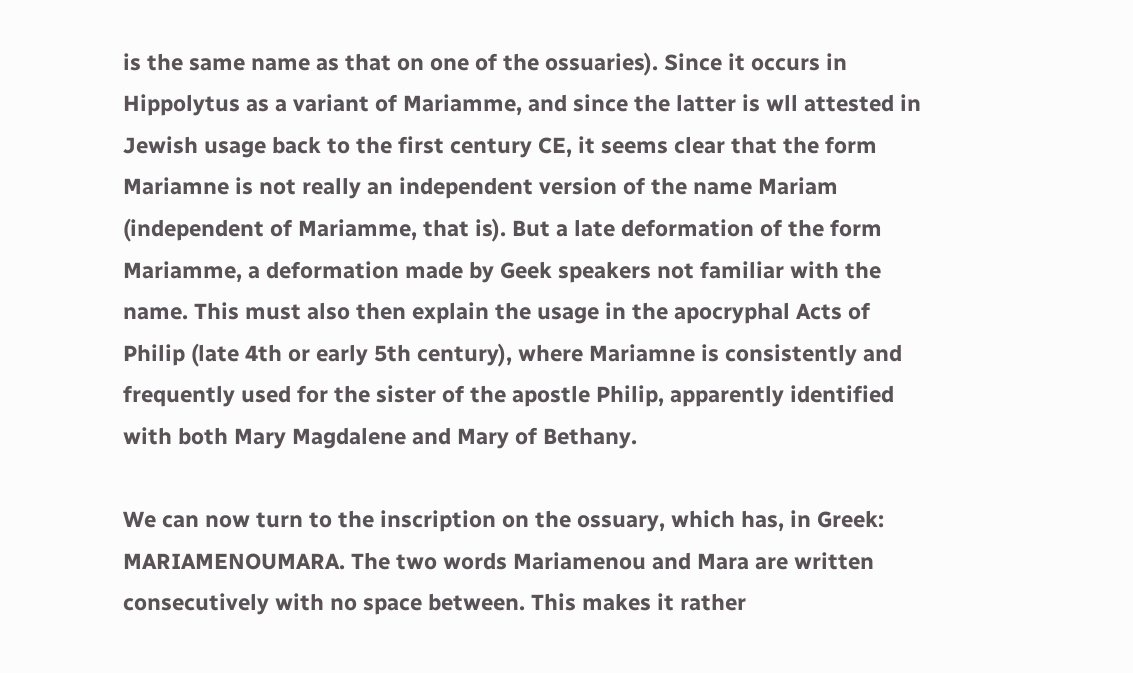is the same name as that on one of the ossuaries). Since it occurs in Hippolytus as a variant of Mariamme, and since the latter is wll attested in Jewish usage back to the first century CE, it seems clear that the form Mariamne is not really an independent version of the name Mariam (independent of Mariamme, that is). But a late deformation of the form Mariamme, a deformation made by Geek speakers not familiar with the name. This must also then explain the usage in the apocryphal Acts of Philip (late 4th or early 5th century), where Mariamne is consistently and frequently used for the sister of the apostle Philip, apparently identified with both Mary Magdalene and Mary of Bethany.

We can now turn to the inscription on the ossuary, which has, in Greek: MARIAMENOUMARA. The two words Mariamenou and Mara are written consecutively with no space between. This makes it rather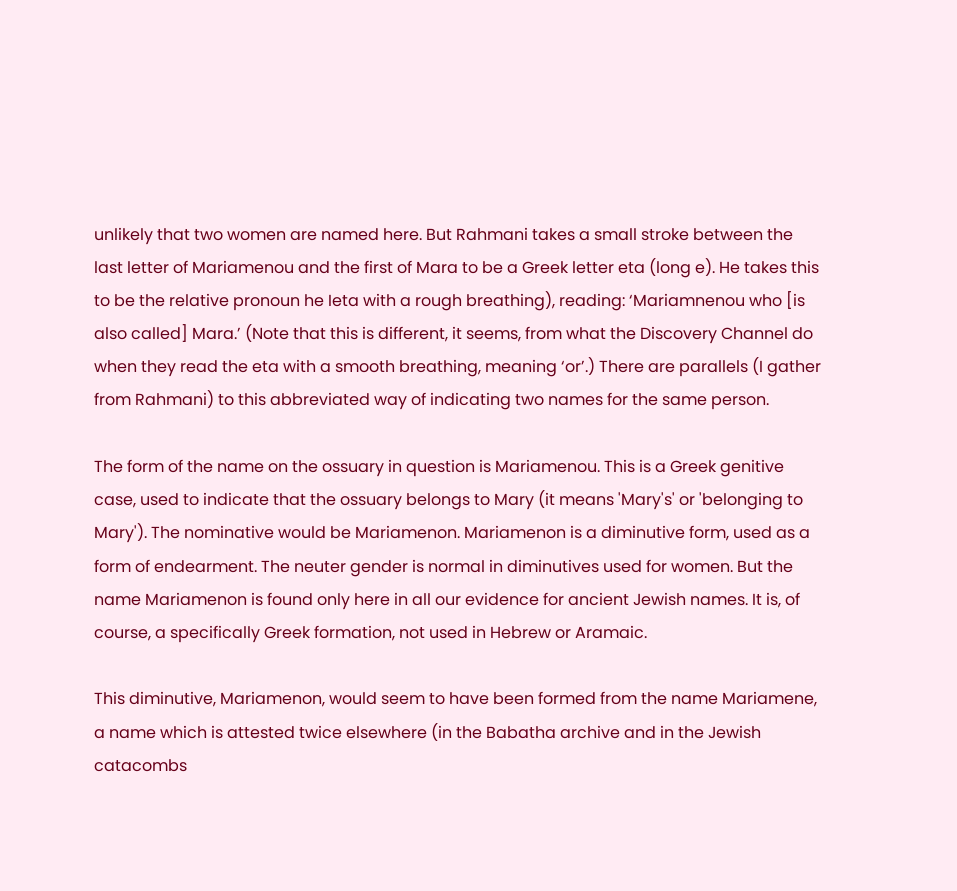unlikely that two women are named here. But Rahmani takes a small stroke between the last letter of Mariamenou and the first of Mara to be a Greek letter eta (long e). He takes this to be the relative pronoun he Ieta with a rough breathing), reading: ‘Mariamnenou who [is also called] Mara.’ (Note that this is different, it seems, from what the Discovery Channel do when they read the eta with a smooth breathing, meaning ‘or’.) There are parallels (I gather from Rahmani) to this abbreviated way of indicating two names for the same person.

The form of the name on the ossuary in question is Mariamenou. This is a Greek genitive case, used to indicate that the ossuary belongs to Mary (it means 'Mary's' or 'belonging to Mary'). The nominative would be Mariamenon. Mariamenon is a diminutive form, used as a form of endearment. The neuter gender is normal in diminutives used for women. But the name Mariamenon is found only here in all our evidence for ancient Jewish names. It is, of course, a specifically Greek formation, not used in Hebrew or Aramaic.

This diminutive, Mariamenon, would seem to have been formed from the name Mariamene, a name which is attested twice elsewhere (in the Babatha archive and in the Jewish catacombs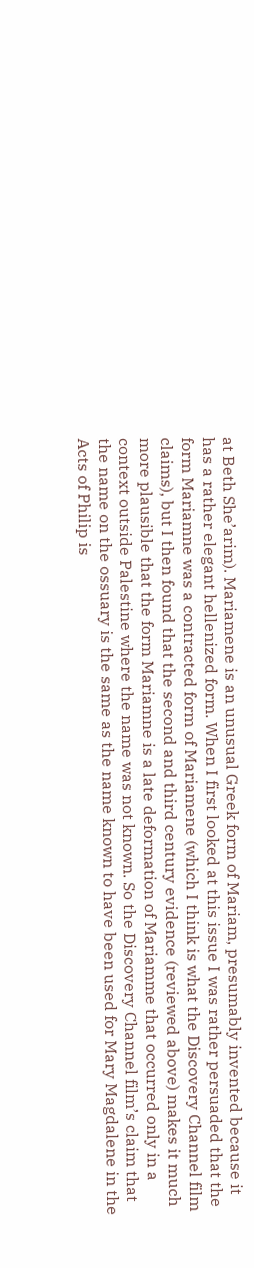at Beth She’arim). Mariamene is an unusual Greek form of Mariam, presumably invented because it has a rather elegant hellenized form. When I first looked at this issue I was rather persuaded that the form Mariamne was a contracted form of Mariamene (which I think is what the Discovery Channel film claims), but I then found that the second and third century evidence (reviewed above) makes it much more plausible that the form Mariamne is a late deformation of Mariamme that occurred only in a context outside Palestine where the name was not known. So the Discovery Channel film’s claim that the name on the ossuary is the same as the name known to have been used for Mary Magdalene in the Acts of Philip is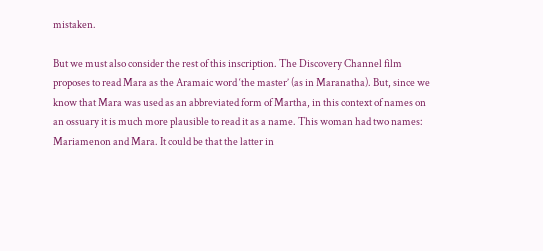mistaken.

But we must also consider the rest of this inscription. The Discovery Channel film proposes to read Mara as the Aramaic word ‘the master’ (as in Maranatha). But, since we know that Mara was used as an abbreviated form of Martha, in this context of names on an ossuary it is much more plausible to read it as a name. This woman had two names: Mariamenon and Mara. It could be that the latter in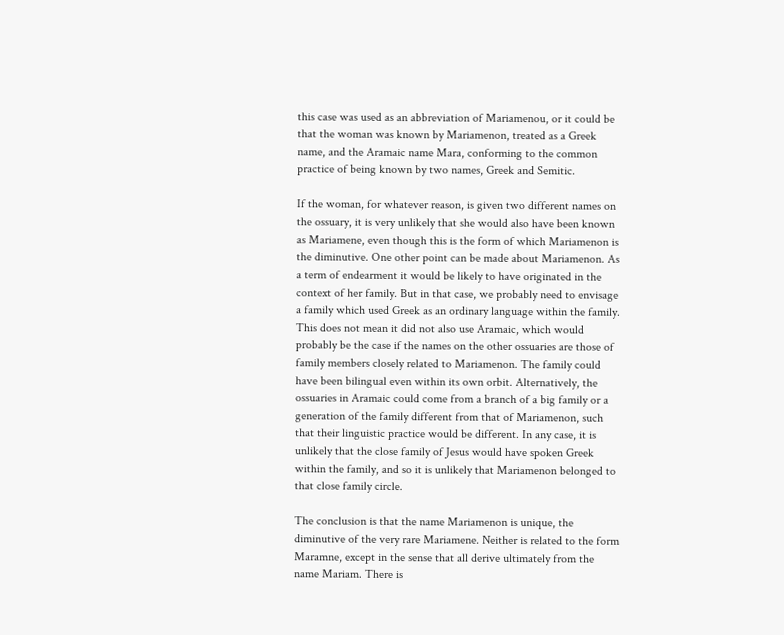this case was used as an abbreviation of Mariamenou, or it could be that the woman was known by Mariamenon, treated as a Greek name, and the Aramaic name Mara, conforming to the common practice of being known by two names, Greek and Semitic.

If the woman, for whatever reason, is given two different names on the ossuary, it is very unlikely that she would also have been known as Mariamene, even though this is the form of which Mariamenon is the diminutive. One other point can be made about Mariamenon. As a term of endearment it would be likely to have originated in the context of her family. But in that case, we probably need to envisage a family which used Greek as an ordinary language within the family. This does not mean it did not also use Aramaic, which would probably be the case if the names on the other ossuaries are those of family members closely related to Mariamenon. The family could have been bilingual even within its own orbit. Alternatively, the ossuaries in Aramaic could come from a branch of a big family or a generation of the family different from that of Mariamenon, such that their linguistic practice would be different. In any case, it is unlikely that the close family of Jesus would have spoken Greek within the family, and so it is unlikely that Mariamenon belonged to that close family circle.

The conclusion is that the name Mariamenon is unique, the diminutive of the very rare Mariamene. Neither is related to the form Maramne, except in the sense that all derive ultimately from the name Mariam. There is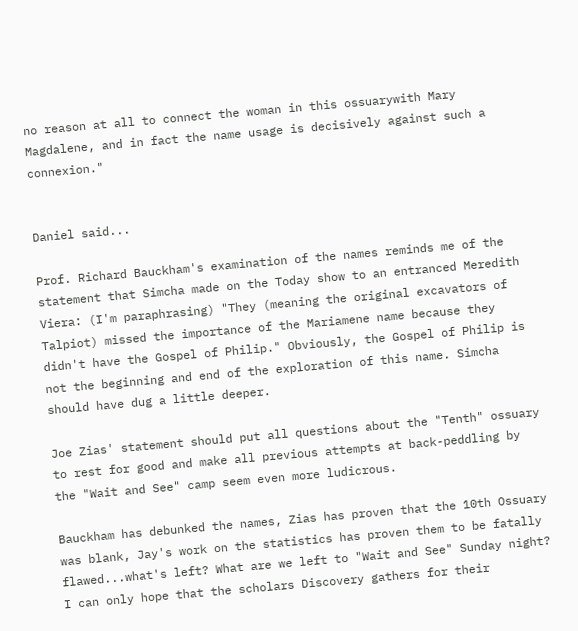no reason at all to connect the woman in this ossuarywith Mary Magdalene, and in fact the name usage is decisively against such a connexion."


Daniel said...

Prof. Richard Bauckham's examination of the names reminds me of the statement that Simcha made on the Today show to an entranced Meredith Viera: (I'm paraphrasing) "They (meaning the original excavators of Talpiot) missed the importance of the Mariamene name because they didn't have the Gospel of Philip." Obviously, the Gospel of Philip is not the beginning and end of the exploration of this name. Simcha should have dug a little deeper.

Joe Zias' statement should put all questions about the "Tenth" ossuary to rest for good and make all previous attempts at back-peddling by the "Wait and See" camp seem even more ludicrous.

Bauckham has debunked the names, Zias has proven that the 10th Ossuary was blank, Jay's work on the statistics has proven them to be fatally flawed...what's left? What are we left to "Wait and See" Sunday night? I can only hope that the scholars Discovery gathers for their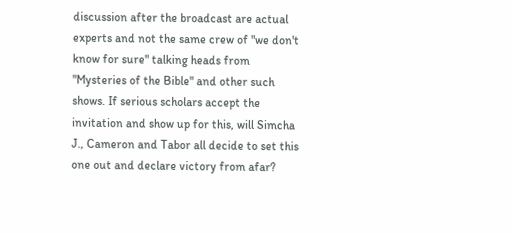discussion after the broadcast are actual experts and not the same crew of "we don't know for sure" talking heads from "Mysteries of the Bible" and other such shows. If serious scholars accept the invitation and show up for this, will Simcha J., Cameron and Tabor all decide to set this one out and declare victory from afar?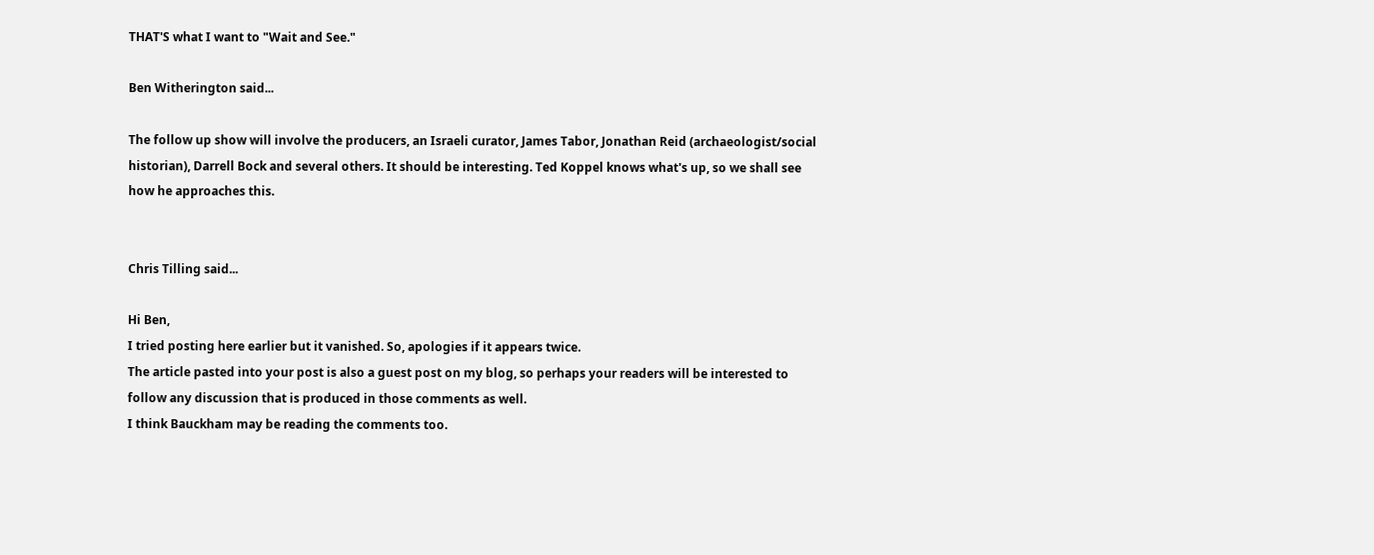THAT'S what I want to "Wait and See."

Ben Witherington said...

The follow up show will involve the producers, an Israeli curator, James Tabor, Jonathan Reid (archaeologist/social historian), Darrell Bock and several others. It should be interesting. Ted Koppel knows what's up, so we shall see how he approaches this.


Chris Tilling said...

Hi Ben,
I tried posting here earlier but it vanished. So, apologies if it appears twice.
The article pasted into your post is also a guest post on my blog, so perhaps your readers will be interested to follow any discussion that is produced in those comments as well.
I think Bauckham may be reading the comments too.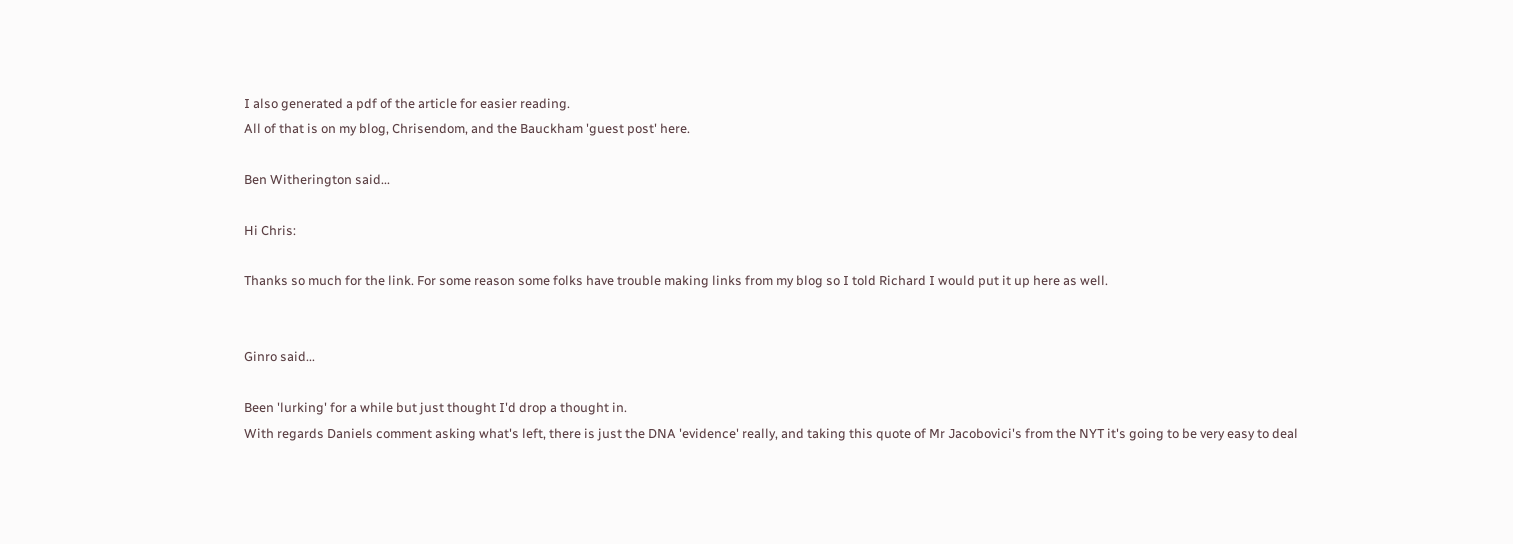I also generated a pdf of the article for easier reading.
All of that is on my blog, Chrisendom, and the Bauckham 'guest post' here.

Ben Witherington said...

Hi Chris:

Thanks so much for the link. For some reason some folks have trouble making links from my blog so I told Richard I would put it up here as well.


Ginro said...

Been 'lurking' for a while but just thought I'd drop a thought in.
With regards Daniels comment asking what's left, there is just the DNA 'evidence' really, and taking this quote of Mr Jacobovici's from the NYT it's going to be very easy to deal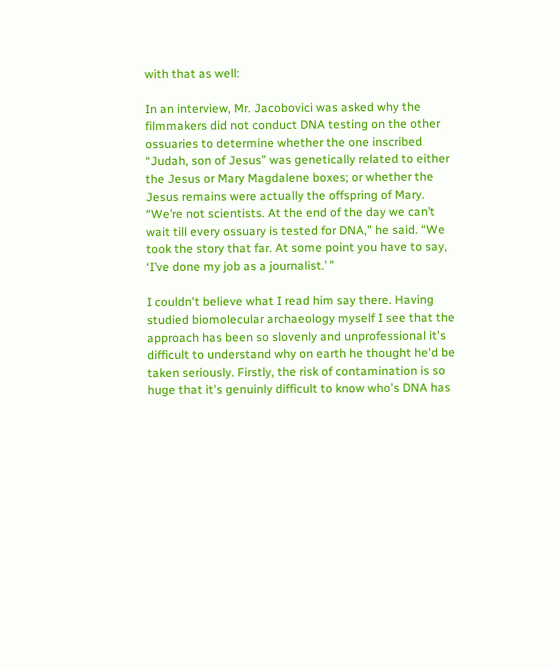with that as well:

In an interview, Mr. Jacobovici was asked why the filmmakers did not conduct DNA testing on the other ossuaries to determine whether the one inscribed “Judah, son of Jesus” was genetically related to either the Jesus or Mary Magdalene boxes; or whether the Jesus remains were actually the offspring of Mary. “We’re not scientists. At the end of the day we can’t wait till every ossuary is tested for DNA,” he said. “We took the story that far. At some point you have to say, ‘I’ve done my job as a journalist.’ ”

I couldn't believe what I read him say there. Having studied biomolecular archaeology myself I see that the approach has been so slovenly and unprofessional it's difficult to understand why on earth he thought he'd be taken seriously. Firstly, the risk of contamination is so huge that it's genuinly difficult to know who's DNA has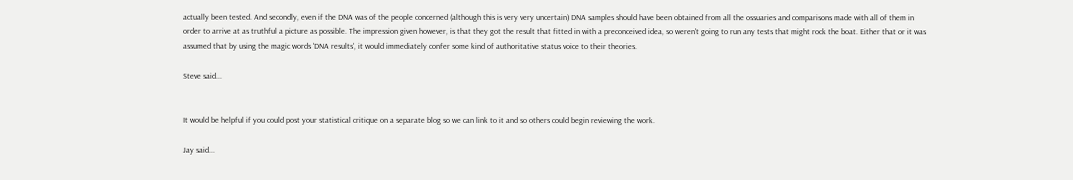actually been tested. And secondly, even if the DNA was of the people concerned (although this is very very uncertain) DNA samples should have been obtained from all the ossuaries and comparisons made with all of them in order to arrive at as truthful a picture as possible. The impression given however, is that they got the result that fitted in with a preconceived idea, so weren't going to run any tests that might rock the boat. Either that or it was assumed that by using the magic words 'DNA results', it would immediately confer some kind of authoritative status voice to their theories.

Steve said...


It would be helpful if you could post your statistical critique on a separate blog so we can link to it and so others could begin reviewing the work.

Jay said...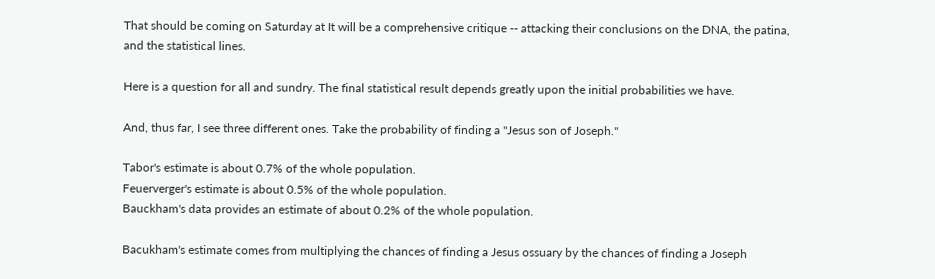That should be coming on Saturday at It will be a comprehensive critique -- attacking their conclusions on the DNA, the patina, and the statistical lines.

Here is a question for all and sundry. The final statistical result depends greatly upon the initial probabilities we have.

And, thus far, I see three different ones. Take the probability of finding a "Jesus son of Joseph."

Tabor's estimate is about 0.7% of the whole population.
Feuerverger's estimate is about 0.5% of the whole population.
Bauckham's data provides an estimate of about 0.2% of the whole population.

Bacukham's estimate comes from multiplying the chances of finding a Jesus ossuary by the chances of finding a Joseph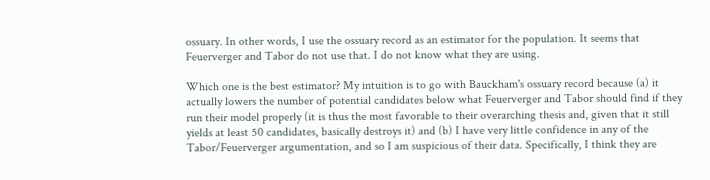ossuary. In other words, I use the ossuary record as an estimator for the population. It seems that Feuerverger and Tabor do not use that. I do not know what they are using.

Which one is the best estimator? My intuition is to go with Bauckham's ossuary record because (a) it actually lowers the number of potential candidates below what Feuerverger and Tabor should find if they run their model properly (it is thus the most favorable to their overarching thesis and, given that it still yields at least 50 candidates, basically destroys it) and (b) I have very little confidence in any of the Tabor/Feuerverger argumentation, and so I am suspicious of their data. Specifically, I think they are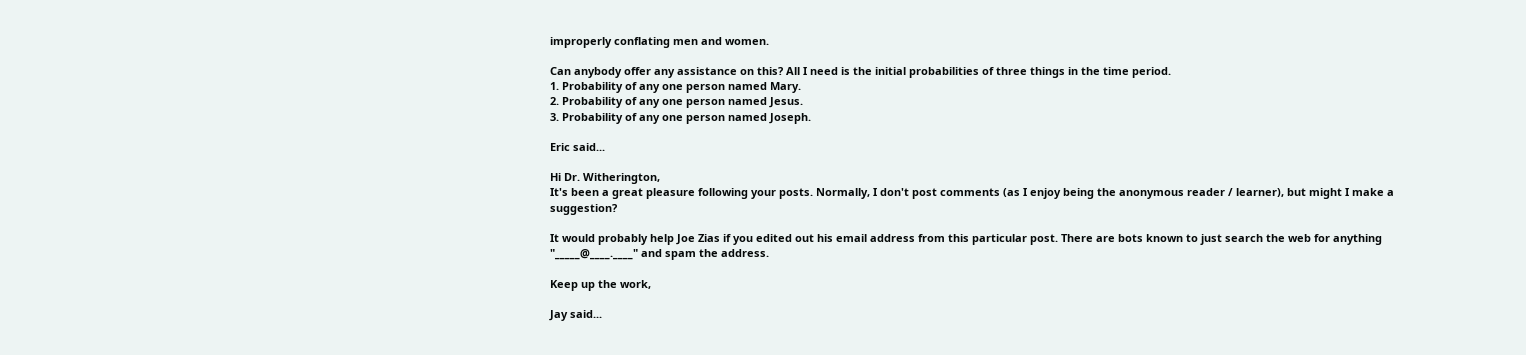improperly conflating men and women.

Can anybody offer any assistance on this? All I need is the initial probabilities of three things in the time period.
1. Probability of any one person named Mary.
2. Probability of any one person named Jesus.
3. Probability of any one person named Joseph.

Eric said...

Hi Dr. Witherington,
It's been a great pleasure following your posts. Normally, I don't post comments (as I enjoy being the anonymous reader / learner), but might I make a suggestion?

It would probably help Joe Zias if you edited out his email address from this particular post. There are bots known to just search the web for anything "_____@____.____" and spam the address.

Keep up the work,

Jay said...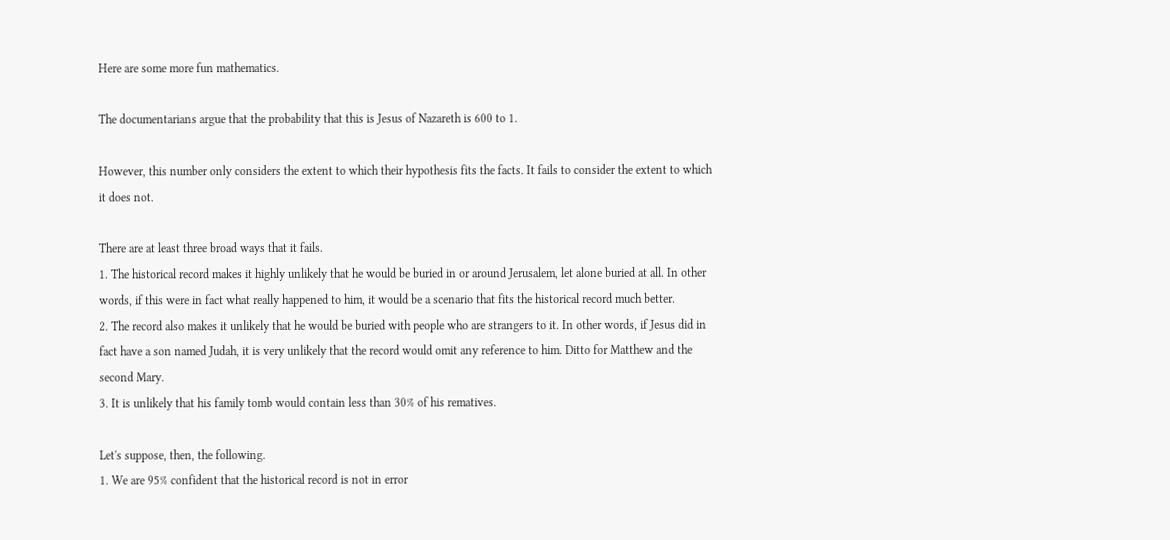Here are some more fun mathematics.

The documentarians argue that the probability that this is Jesus of Nazareth is 600 to 1.

However, this number only considers the extent to which their hypothesis fits the facts. It fails to consider the extent to which it does not.

There are at least three broad ways that it fails.
1. The historical record makes it highly unlikely that he would be buried in or around Jerusalem, let alone buried at all. In other words, if this were in fact what really happened to him, it would be a scenario that fits the historical record much better.
2. The record also makes it unlikely that he would be buried with people who are strangers to it. In other words, if Jesus did in fact have a son named Judah, it is very unlikely that the record would omit any reference to him. Ditto for Matthew and the second Mary.
3. It is unlikely that his family tomb would contain less than 30% of his rematives.

Let's suppose, then, the following.
1. We are 95% confident that the historical record is not in error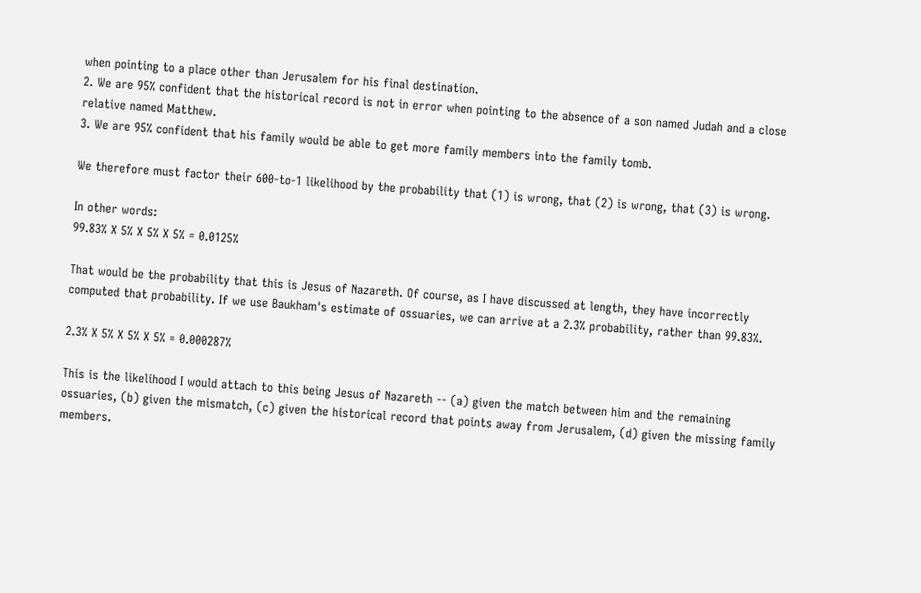when pointing to a place other than Jerusalem for his final destination.
2. We are 95% confident that the historical record is not in error when pointing to the absence of a son named Judah and a close relative named Matthew.
3. We are 95% confident that his family would be able to get more family members into the family tomb.

We therefore must factor their 600-to-1 likelihood by the probability that (1) is wrong, that (2) is wrong, that (3) is wrong.

In other words:
99.83% X 5% X 5% X 5% = 0.0125%

That would be the probability that this is Jesus of Nazareth. Of course, as I have discussed at length, they have incorrectly computed that probability. If we use Baukham's estimate of ossuaries, we can arrive at a 2.3% probability, rather than 99.83%.

2.3% X 5% X 5% X 5% = 0.000287%

This is the likelihood I would attach to this being Jesus of Nazareth -- (a) given the match between him and the remaining ossuaries, (b) given the mismatch, (c) given the historical record that points away from Jerusalem, (d) given the missing family members.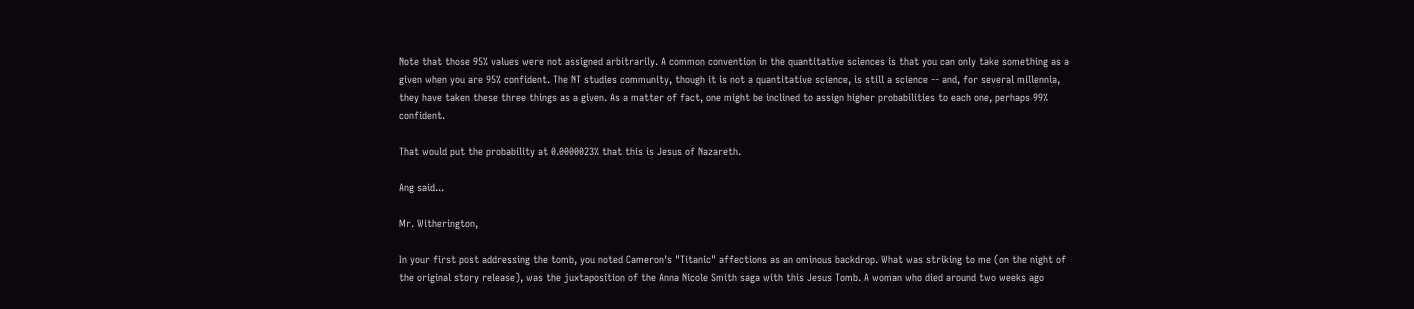Note that those 95% values were not assigned arbitrarily. A common convention in the quantitative sciences is that you can only take something as a given when you are 95% confident. The NT studies community, though it is not a quantitative science, is still a science -- and, for several millennia, they have taken these three things as a given. As a matter of fact, one might be inclined to assign higher probabilities to each one, perhaps 99% confident.

That would put the probability at 0.0000023% that this is Jesus of Nazareth.

Ang said...

Mr. Witherington,

In your first post addressing the tomb, you noted Cameron's "Titanic" affections as an ominous backdrop. What was striking to me (on the night of the original story release), was the juxtaposition of the Anna Nicole Smith saga with this Jesus Tomb. A woman who died around two weeks ago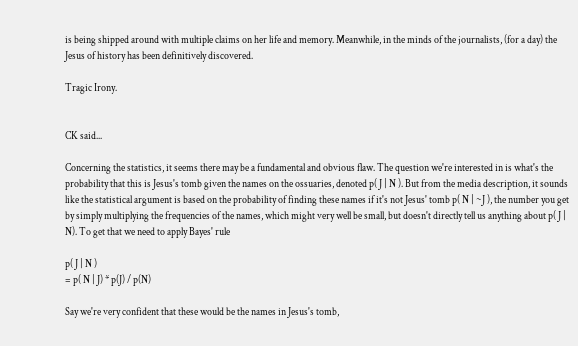is being shipped around with multiple claims on her life and memory. Meanwhile, in the minds of the journalists, (for a day) the Jesus of history has been definitively discovered.

Tragic Irony.


CK said...

Concerning the statistics, it seems there may be a fundamental and obvious flaw. The question we're interested in is what's the probability that this is Jesus's tomb given the names on the ossuaries, denoted p( J | N ). But from the media description, it sounds like the statistical argument is based on the probability of finding these names if it's not Jesus' tomb p( N | ~J ), the number you get by simply multiplying the frequencies of the names, which might very well be small, but doesn't directly tell us anything about p( J | N). To get that we need to apply Bayes' rule

p( J | N )
= p( N | J) * p(J) / p(N)

Say we're very confident that these would be the names in Jesus's tomb,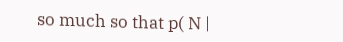so much so that p( N |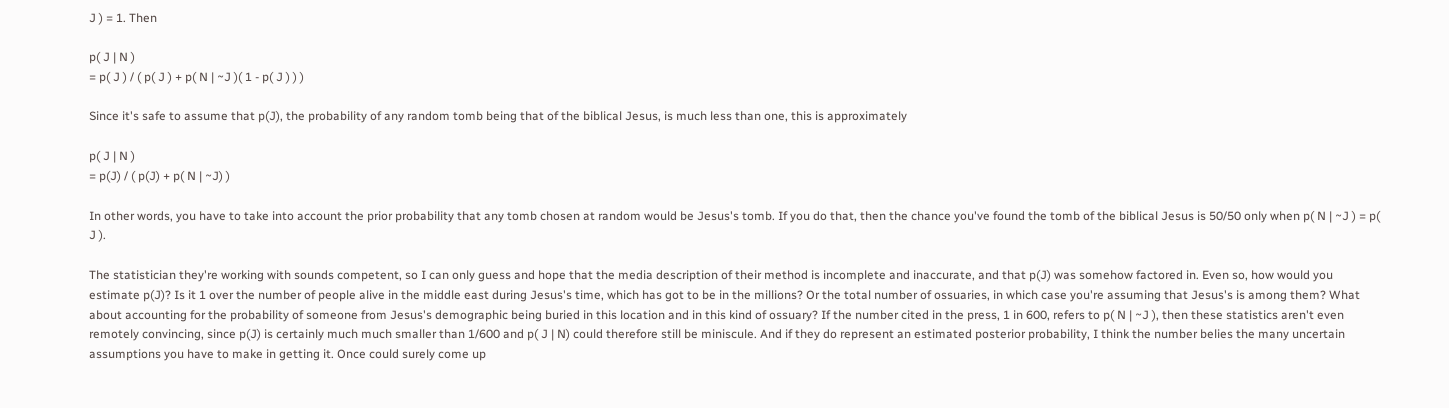J ) = 1. Then

p( J | N )
= p( J ) / ( p( J ) + p( N | ~J )( 1 - p( J ) ) )

Since it's safe to assume that p(J), the probability of any random tomb being that of the biblical Jesus, is much less than one, this is approximately

p( J | N )
= p(J) / ( p(J) + p( N | ~J) )

In other words, you have to take into account the prior probability that any tomb chosen at random would be Jesus's tomb. If you do that, then the chance you've found the tomb of the biblical Jesus is 50/50 only when p( N | ~J ) = p( J ).

The statistician they're working with sounds competent, so I can only guess and hope that the media description of their method is incomplete and inaccurate, and that p(J) was somehow factored in. Even so, how would you estimate p(J)? Is it 1 over the number of people alive in the middle east during Jesus's time, which has got to be in the millions? Or the total number of ossuaries, in which case you're assuming that Jesus's is among them? What about accounting for the probability of someone from Jesus's demographic being buried in this location and in this kind of ossuary? If the number cited in the press, 1 in 600, refers to p( N | ~J ), then these statistics aren't even remotely convincing, since p(J) is certainly much much smaller than 1/600 and p( J | N) could therefore still be miniscule. And if they do represent an estimated posterior probability, I think the number belies the many uncertain assumptions you have to make in getting it. Once could surely come up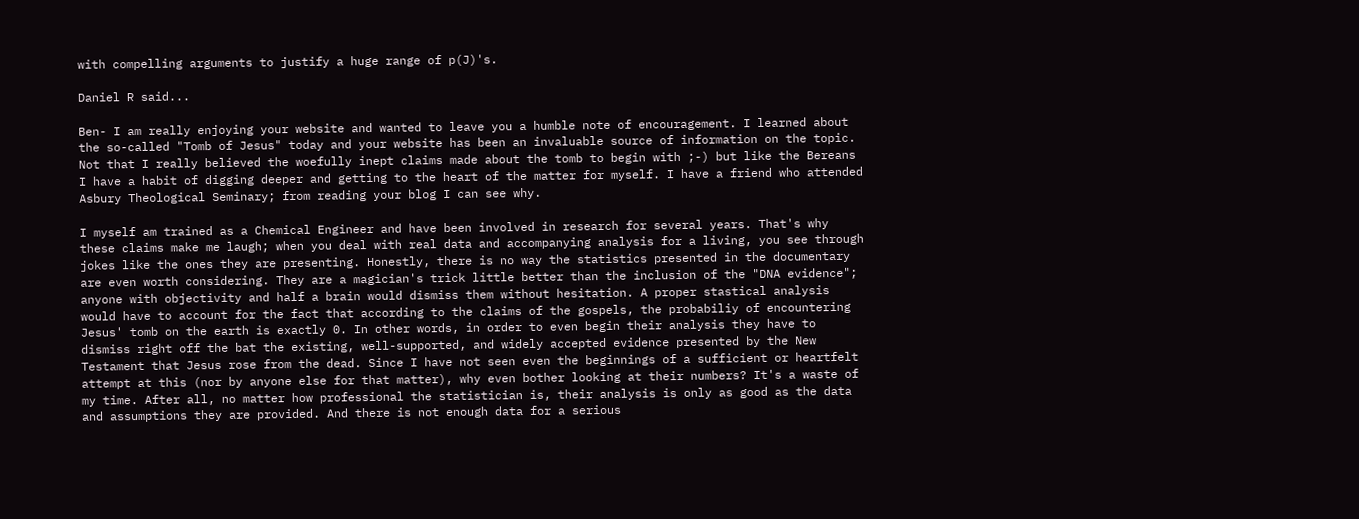with compelling arguments to justify a huge range of p(J)'s.

Daniel R said...

Ben- I am really enjoying your website and wanted to leave you a humble note of encouragement. I learned about the so-called "Tomb of Jesus" today and your website has been an invaluable source of information on the topic. Not that I really believed the woefully inept claims made about the tomb to begin with ;-) but like the Bereans I have a habit of digging deeper and getting to the heart of the matter for myself. I have a friend who attended Asbury Theological Seminary; from reading your blog I can see why.

I myself am trained as a Chemical Engineer and have been involved in research for several years. That's why these claims make me laugh; when you deal with real data and accompanying analysis for a living, you see through jokes like the ones they are presenting. Honestly, there is no way the statistics presented in the documentary are even worth considering. They are a magician's trick little better than the inclusion of the "DNA evidence"; anyone with objectivity and half a brain would dismiss them without hesitation. A proper stastical analysis would have to account for the fact that according to the claims of the gospels, the probabiliy of encountering Jesus' tomb on the earth is exactly 0. In other words, in order to even begin their analysis they have to dismiss right off the bat the existing, well-supported, and widely accepted evidence presented by the New Testament that Jesus rose from the dead. Since I have not seen even the beginnings of a sufficient or heartfelt attempt at this (nor by anyone else for that matter), why even bother looking at their numbers? It's a waste of my time. After all, no matter how professional the statistician is, their analysis is only as good as the data and assumptions they are provided. And there is not enough data for a serious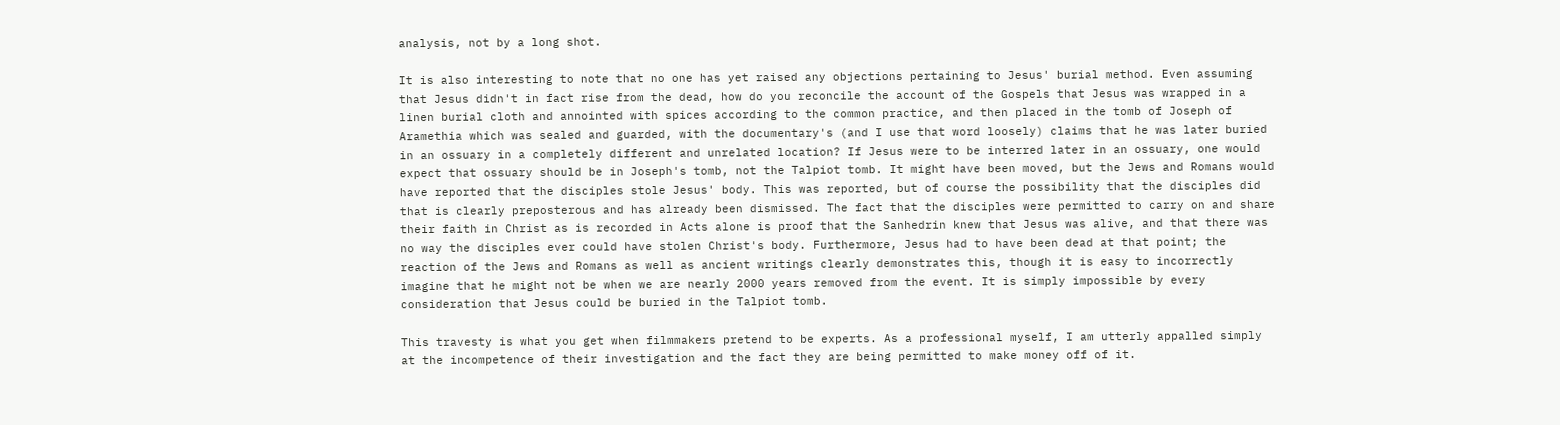analysis, not by a long shot.

It is also interesting to note that no one has yet raised any objections pertaining to Jesus' burial method. Even assuming that Jesus didn't in fact rise from the dead, how do you reconcile the account of the Gospels that Jesus was wrapped in a linen burial cloth and annointed with spices according to the common practice, and then placed in the tomb of Joseph of Aramethia which was sealed and guarded, with the documentary's (and I use that word loosely) claims that he was later buried in an ossuary in a completely different and unrelated location? If Jesus were to be interred later in an ossuary, one would expect that ossuary should be in Joseph's tomb, not the Talpiot tomb. It might have been moved, but the Jews and Romans would have reported that the disciples stole Jesus' body. This was reported, but of course the possibility that the disciples did that is clearly preposterous and has already been dismissed. The fact that the disciples were permitted to carry on and share their faith in Christ as is recorded in Acts alone is proof that the Sanhedrin knew that Jesus was alive, and that there was no way the disciples ever could have stolen Christ's body. Furthermore, Jesus had to have been dead at that point; the reaction of the Jews and Romans as well as ancient writings clearly demonstrates this, though it is easy to incorrectly imagine that he might not be when we are nearly 2000 years removed from the event. It is simply impossible by every consideration that Jesus could be buried in the Talpiot tomb.

This travesty is what you get when filmmakers pretend to be experts. As a professional myself, I am utterly appalled simply at the incompetence of their investigation and the fact they are being permitted to make money off of it.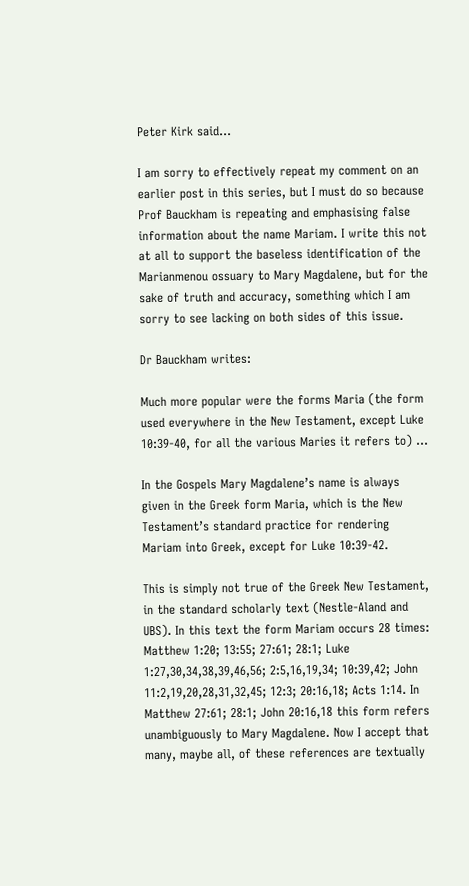Peter Kirk said...

I am sorry to effectively repeat my comment on an earlier post in this series, but I must do so because Prof Bauckham is repeating and emphasising false information about the name Mariam. I write this not at all to support the baseless identification of the Marianmenou ossuary to Mary Magdalene, but for the sake of truth and accuracy, something which I am sorry to see lacking on both sides of this issue.

Dr Bauckham writes:

Much more popular were the forms Maria (the form used everywhere in the New Testament, except Luke 10:39-40, for all the various Maries it refers to) ...

In the Gospels Mary Magdalene’s name is always given in the Greek form Maria, which is the New Testament’s standard practice for rendering Mariam into Greek, except for Luke 10:39-42.

This is simply not true of the Greek New Testament, in the standard scholarly text (Nestle-Aland and UBS). In this text the form Mariam occurs 28 times: Matthew 1:20; 13:55; 27:61; 28:1; Luke 1:27,30,34,38,39,46,56; 2:5,16,19,34; 10:39,42; John 11:2,19,20,28,31,32,45; 12:3; 20:16,18; Acts 1:14. In Matthew 27:61; 28:1; John 20:16,18 this form refers unambiguously to Mary Magdalene. Now I accept that many, maybe all, of these references are textually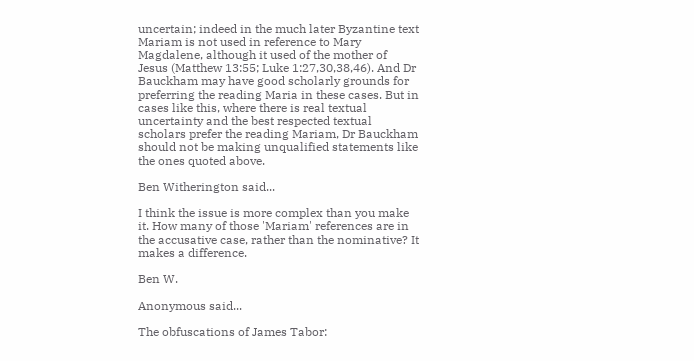uncertain; indeed in the much later Byzantine text Mariam is not used in reference to Mary Magdalene, although it used of the mother of Jesus (Matthew 13:55; Luke 1:27,30,38,46). And Dr Bauckham may have good scholarly grounds for preferring the reading Maria in these cases. But in cases like this, where there is real textual uncertainty and the best respected textual scholars prefer the reading Mariam, Dr Bauckham should not be making unqualified statements like the ones quoted above.

Ben Witherington said...

I think the issue is more complex than you make it. How many of those 'Mariam' references are in the accusative case, rather than the nominative? It makes a difference.

Ben W.

Anonymous said...

The obfuscations of James Tabor: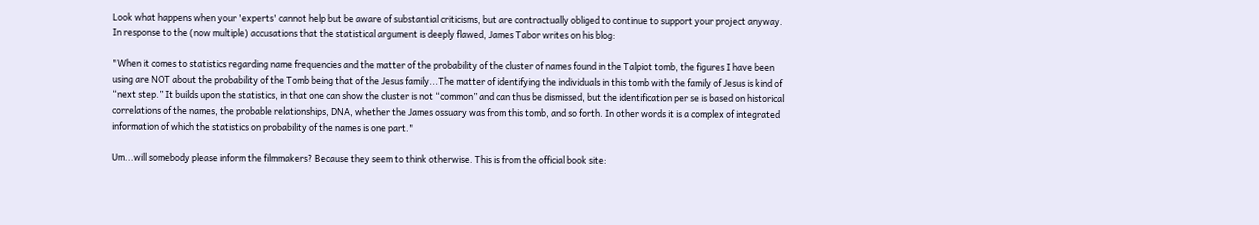Look what happens when your 'experts' cannot help but be aware of substantial criticisms, but are contractually obliged to continue to support your project anyway. In response to the (now multiple) accusations that the statistical argument is deeply flawed, James Tabor writes on his blog:

"When it comes to statistics regarding name frequencies and the matter of the probability of the cluster of names found in the Talpiot tomb, the figures I have been using are NOT about the probability of the Tomb being that of the Jesus family...The matter of identifying the individuals in this tomb with the family of Jesus is kind of “next step.” It builds upon the statistics, in that one can show the cluster is not “common” and can thus be dismissed, but the identification per se is based on historical correlations of the names, the probable relationships, DNA, whether the James ossuary was from this tomb, and so forth. In other words it is a complex of integrated information of which the statistics on probability of the names is one part."

Um...will somebody please inform the filmmakers? Because they seem to think otherwise. This is from the official book site: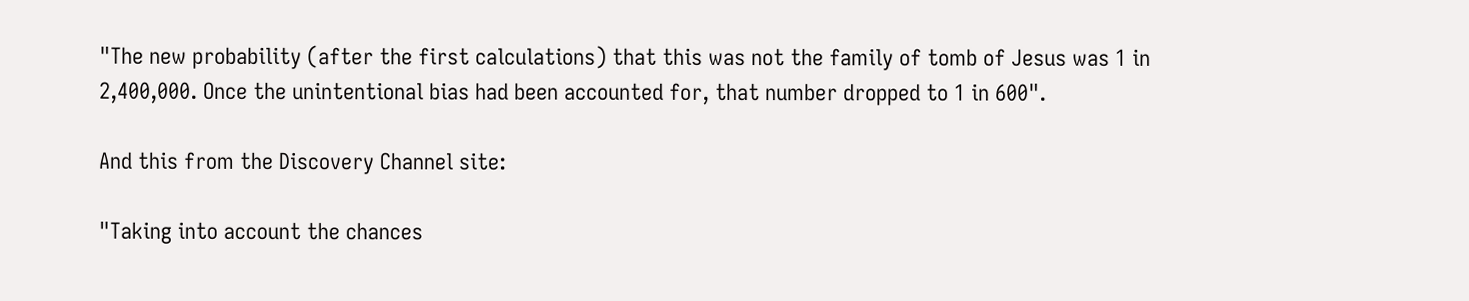"The new probability (after the first calculations) that this was not the family of tomb of Jesus was 1 in 2,400,000. Once the unintentional bias had been accounted for, that number dropped to 1 in 600".

And this from the Discovery Channel site:

"Taking into account the chances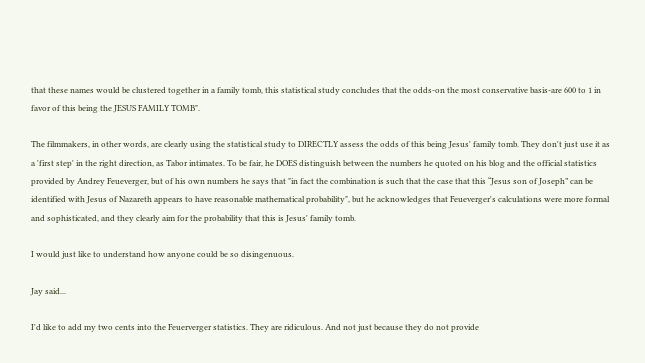that these names would be clustered together in a family tomb, this statistical study concludes that the odds-on the most conservative basis-are 600 to 1 in favor of this being the JESUS FAMILY TOMB".

The filmmakers, in other words, are clearly using the statistical study to DIRECTLY assess the odds of this being Jesus' family tomb. They don't just use it as a 'first step' in the right direction, as Tabor intimates. To be fair, he DOES distinguish between the numbers he quoted on his blog and the official statistics provided by Andrey Feueverger, but of his own numbers he says that "in fact the combination is such that the case that this “Jesus son of Joseph” can be identified with Jesus of Nazareth appears to have reasonable mathematical probability", but he acknowledges that Feueverger's calculations were more formal and sophisticated, and they clearly aim for the probability that this is Jesus' family tomb.

I would just like to understand how anyone could be so disingenuous.

Jay said...

I'd like to add my two cents into the Feuerverger statistics. They are ridiculous. And not just because they do not provide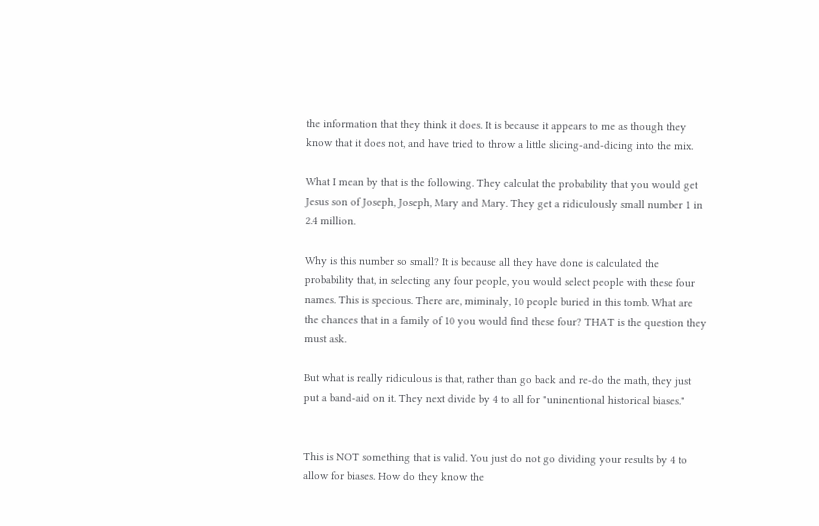the information that they think it does. It is because it appears to me as though they know that it does not, and have tried to throw a little slicing-and-dicing into the mix.

What I mean by that is the following. They calculat the probability that you would get Jesus son of Joseph, Joseph, Mary and Mary. They get a ridiculously small number 1 in 2.4 million.

Why is this number so small? It is because all they have done is calculated the probability that, in selecting any four people, you would select people with these four names. This is specious. There are, miminaly, 10 people buried in this tomb. What are the chances that in a family of 10 you would find these four? THAT is the question they must ask.

But what is really ridiculous is that, rather than go back and re-do the math, they just put a band-aid on it. They next divide by 4 to all for "uninentional historical biases."


This is NOT something that is valid. You just do not go dividing your results by 4 to allow for biases. How do they know the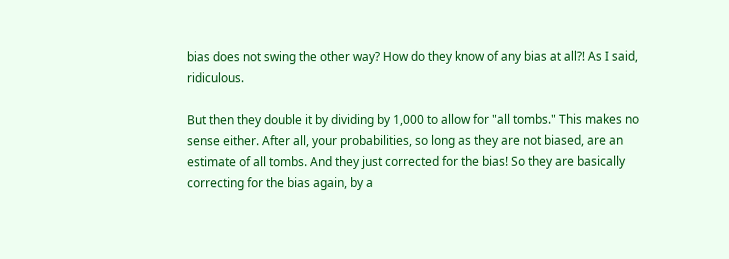bias does not swing the other way? How do they know of any bias at all?! As I said, ridiculous.

But then they double it by dividing by 1,000 to allow for "all tombs." This makes no sense either. After all, your probabilities, so long as they are not biased, are an estimate of all tombs. And they just corrected for the bias! So they are basically correcting for the bias again, by a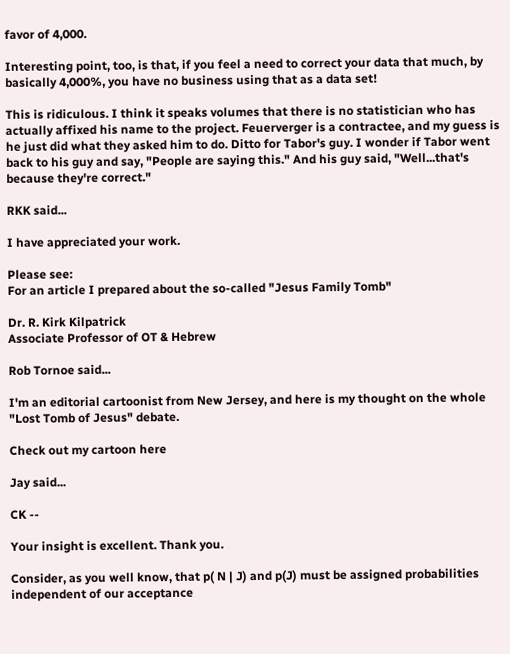favor of 4,000.

Interesting point, too, is that, if you feel a need to correct your data that much, by basically 4,000%, you have no business using that as a data set!

This is ridiculous. I think it speaks volumes that there is no statistician who has actually affixed his name to the project. Feuerverger is a contractee, and my guess is he just did what they asked him to do. Ditto for Tabor's guy. I wonder if Tabor went back to his guy and say, "People are saying this." And his guy said, "Well...that's because they're correct."

RKK said...

I have appreciated your work.

Please see:
For an article I prepared about the so-called "Jesus Family Tomb"

Dr. R. Kirk Kilpatrick
Associate Professor of OT & Hebrew

Rob Tornoe said...

I'm an editorial cartoonist from New Jersey, and here is my thought on the whole "Lost Tomb of Jesus" debate.

Check out my cartoon here

Jay said...

CK --

Your insight is excellent. Thank you.

Consider, as you well know, that p( N | J) and p(J) must be assigned probabilities independent of our acceptance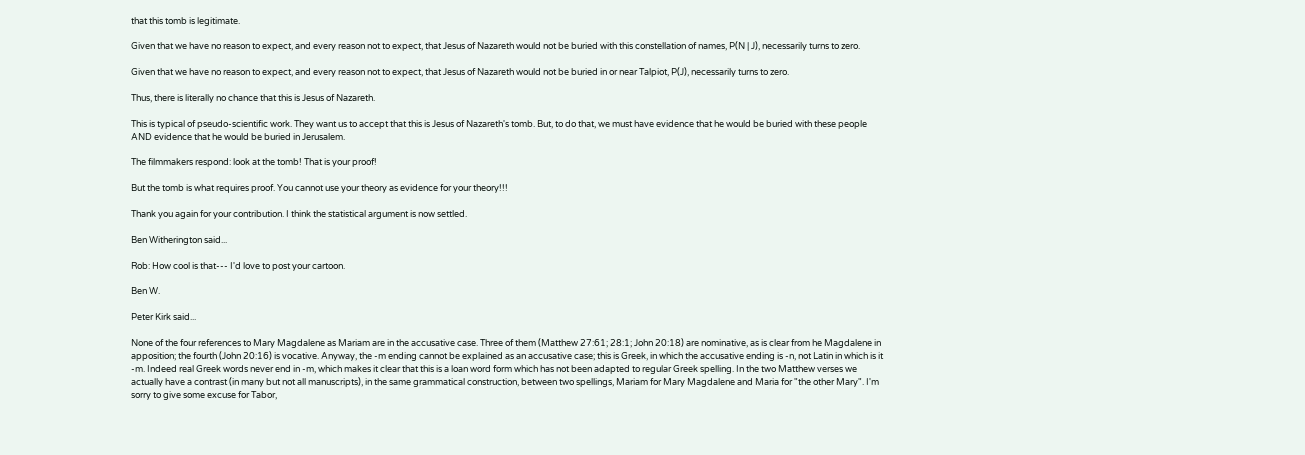that this tomb is legitimate.

Given that we have no reason to expect, and every reason not to expect, that Jesus of Nazareth would not be buried with this constellation of names, P(N | J), necessarily turns to zero.

Given that we have no reason to expect, and every reason not to expect, that Jesus of Nazareth would not be buried in or near Talpiot, P(J), necessarily turns to zero.

Thus, there is literally no chance that this is Jesus of Nazareth.

This is typical of pseudo-scientific work. They want us to accept that this is Jesus of Nazareth's tomb. But, to do that, we must have evidence that he would be buried with these people AND evidence that he would be buried in Jerusalem.

The filmmakers respond: look at the tomb! That is your proof!

But the tomb is what requires proof. You cannot use your theory as evidence for your theory!!!

Thank you again for your contribution. I think the statistical argument is now settled.

Ben Witherington said...

Rob: How cool is that--- I'd love to post your cartoon.

Ben W.

Peter Kirk said...

None of the four references to Mary Magdalene as Mariam are in the accusative case. Three of them (Matthew 27:61; 28:1; John 20:18) are nominative, as is clear from he Magdalene in apposition; the fourth (John 20:16) is vocative. Anyway, the -m ending cannot be explained as an accusative case; this is Greek, in which the accusative ending is -n, not Latin in which is it -m. Indeed real Greek words never end in -m, which makes it clear that this is a loan word form which has not been adapted to regular Greek spelling. In the two Matthew verses we actually have a contrast (in many but not all manuscripts), in the same grammatical construction, between two spellings, Mariam for Mary Magdalene and Maria for "the other Mary". I'm sorry to give some excuse for Tabor,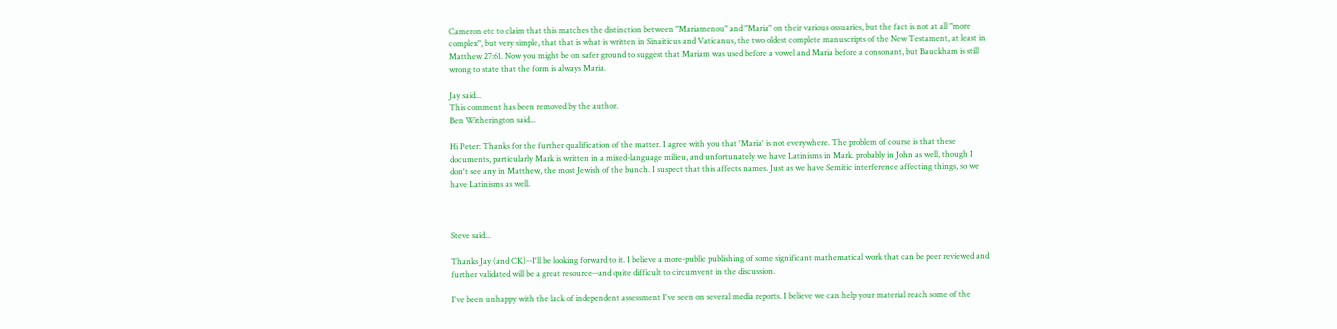Cameron etc to claim that this matches the distinction between "Mariamenou" and "Maria" on their various ossuaries, but the fact is not at all "more complex", but very simple, that that is what is written in Sinaiticus and Vaticanus, the two oldest complete manuscripts of the New Testament, at least in Matthew 27:61. Now you might be on safer ground to suggest that Mariam was used before a vowel and Maria before a consonant, but Bauckham is still wrong to state that the form is always Maria.

Jay said...
This comment has been removed by the author.
Ben Witherington said...

Hi Peter: Thanks for the further qualification of the matter. I agree with you that 'Maria' is not everywhere. The problem of course is that these documents, particularly Mark is written in a mixed-language milieu, and unfortunately we have Latinisms in Mark. probably in John as well, though I don't see any in Matthew, the most Jewish of the bunch. I suspect that this affects names. Just as we have Semitic interference affecting things, so we have Latinisms as well.



Steve said...

Thanks Jay (and CK)--I'll be looking forward to it. I believe a more-public publishing of some significant mathematical work that can be peer reviewed and further validated will be a great resource--and quite difficult to circumvent in the discussion.

I've been unhappy with the lack of independent assessment I've seen on several media reports. I believe we can help your material reach some of the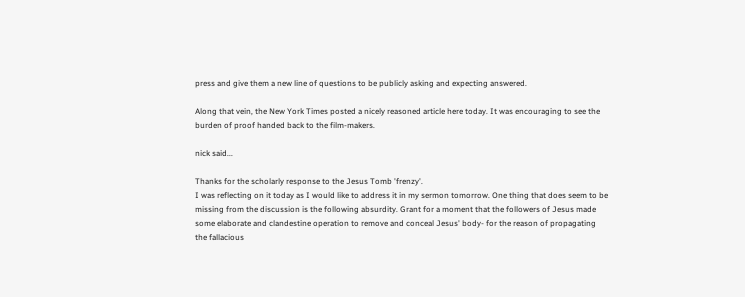press and give them a new line of questions to be publicly asking and expecting answered.

Along that vein, the New York Times posted a nicely reasoned article here today. It was encouraging to see the burden of proof handed back to the film-makers.

nick said...

Thanks for the scholarly response to the Jesus Tomb 'frenzy'.
I was reflecting on it today as I would like to address it in my sermon tomorrow. One thing that does seem to be missing from the discussion is the following absurdity. Grant for a moment that the followers of Jesus made some elaborate and clandestine operation to remove and conceal Jesus' body- for the reason of propagating the fallacious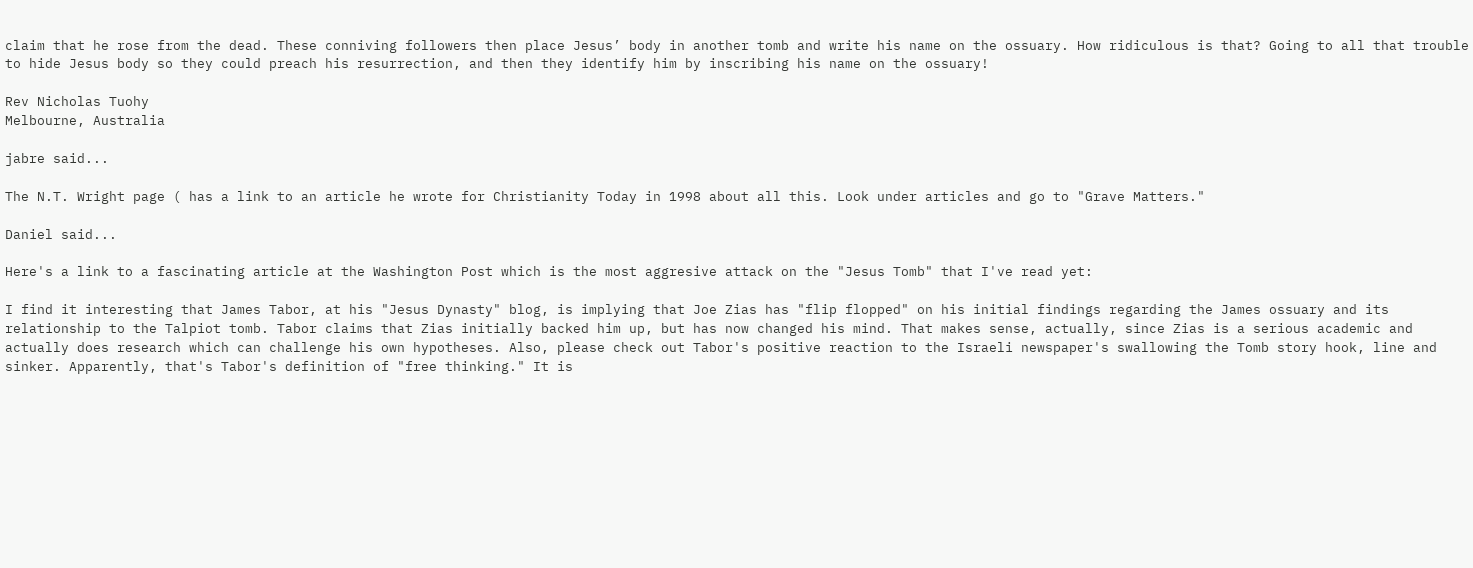claim that he rose from the dead. These conniving followers then place Jesus’ body in another tomb and write his name on the ossuary. How ridiculous is that? Going to all that trouble to hide Jesus body so they could preach his resurrection, and then they identify him by inscribing his name on the ossuary!

Rev Nicholas Tuohy
Melbourne, Australia

jabre said...

The N.T. Wright page ( has a link to an article he wrote for Christianity Today in 1998 about all this. Look under articles and go to "Grave Matters."

Daniel said...

Here's a link to a fascinating article at the Washington Post which is the most aggresive attack on the "Jesus Tomb" that I've read yet:

I find it interesting that James Tabor, at his "Jesus Dynasty" blog, is implying that Joe Zias has "flip flopped" on his initial findings regarding the James ossuary and its relationship to the Talpiot tomb. Tabor claims that Zias initially backed him up, but has now changed his mind. That makes sense, actually, since Zias is a serious academic and actually does research which can challenge his own hypotheses. Also, please check out Tabor's positive reaction to the Israeli newspaper's swallowing the Tomb story hook, line and sinker. Apparently, that's Tabor's definition of "free thinking." It is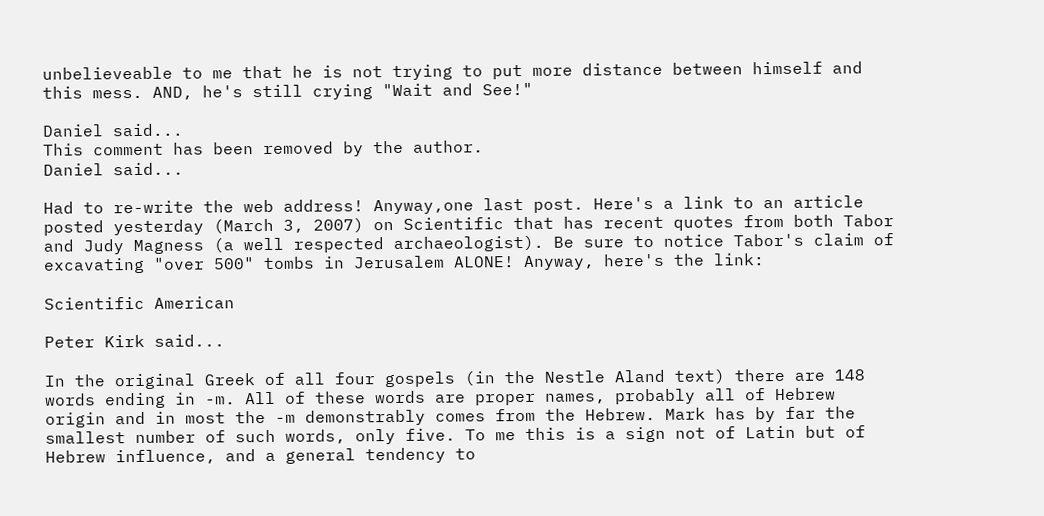unbelieveable to me that he is not trying to put more distance between himself and this mess. AND, he's still crying "Wait and See!"

Daniel said...
This comment has been removed by the author.
Daniel said...

Had to re-write the web address! Anyway,one last post. Here's a link to an article posted yesterday (March 3, 2007) on Scientific that has recent quotes from both Tabor and Judy Magness (a well respected archaeologist). Be sure to notice Tabor's claim of excavating "over 500" tombs in Jerusalem ALONE! Anyway, here's the link:

Scientific American

Peter Kirk said...

In the original Greek of all four gospels (in the Nestle Aland text) there are 148 words ending in -m. All of these words are proper names, probably all of Hebrew origin and in most the -m demonstrably comes from the Hebrew. Mark has by far the smallest number of such words, only five. To me this is a sign not of Latin but of Hebrew influence, and a general tendency to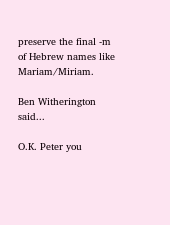preserve the final -m of Hebrew names like Mariam/Miriam.

Ben Witherington said...

O.K. Peter you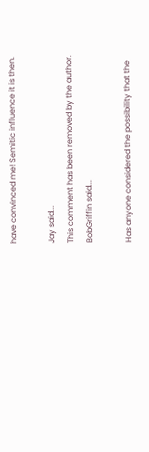have convinced me! Semitic influence it is then.

Jay said...
This comment has been removed by the author.
BobGriffin said...

Has anyone considered the possibility that the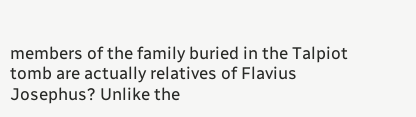members of the family buried in the Talpiot tomb are actually relatives of Flavius Josephus? Unlike the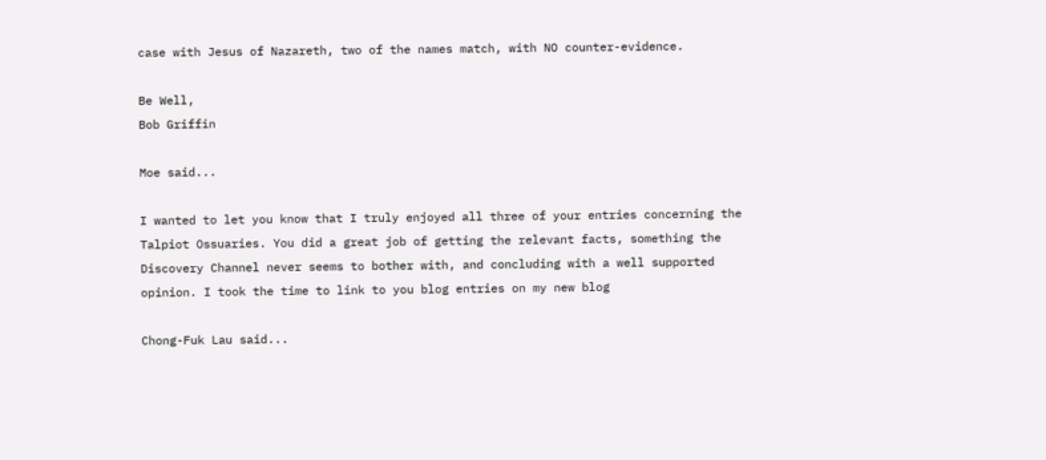case with Jesus of Nazareth, two of the names match, with NO counter-evidence.

Be Well,
Bob Griffin

Moe said...

I wanted to let you know that I truly enjoyed all three of your entries concerning the Talpiot Ossuaries. You did a great job of getting the relevant facts, something the Discovery Channel never seems to bother with, and concluding with a well supported opinion. I took the time to link to you blog entries on my new blog

Chong-Fuk Lau said...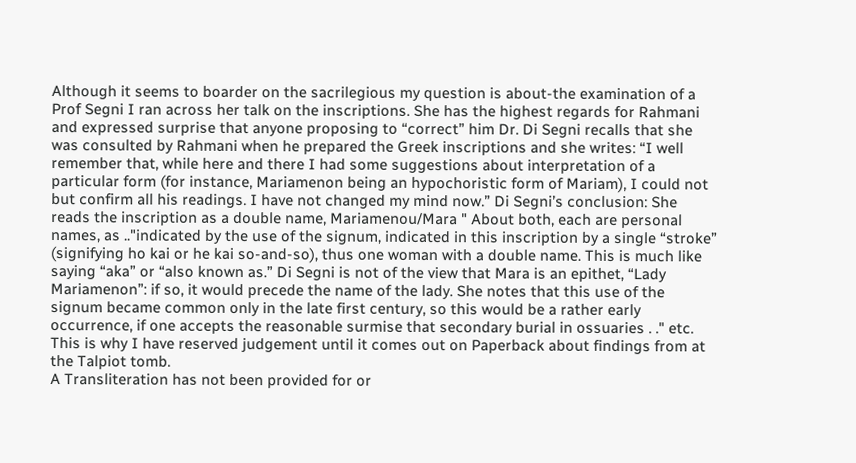Although it seems to boarder on the sacrilegious my question is about-the examination of a Prof Segni I ran across her talk on the inscriptions. She has the highest regards for Rahmani and expressed surprise that anyone proposing to “correct” him Dr. Di Segni recalls that she was consulted by Rahmani when he prepared the Greek inscriptions and she writes: “I well remember that, while here and there I had some suggestions about interpretation of a particular form (for instance, Mariamenon being an hypochoristic form of Mariam), I could not but confirm all his readings. I have not changed my mind now.” Di Segni’s conclusion: She reads the inscription as a double name, Mariamenou/Mara " About both, each are personal names, as .."indicated by the use of the signum, indicated in this inscription by a single “stroke” (signifying ho kai or he kai so-and-so), thus one woman with a double name. This is much like saying “aka” or “also known as.” Di Segni is not of the view that Mara is an epithet, “Lady Mariamenon”: if so, it would precede the name of the lady. She notes that this use of the signum became common only in the late first century, so this would be a rather early occurrence, if one accepts the reasonable surmise that secondary burial in ossuaries . ." etc. This is why I have reserved judgement until it comes out on Paperback about findings from at the Talpiot tomb.
A Transliteration has not been provided for or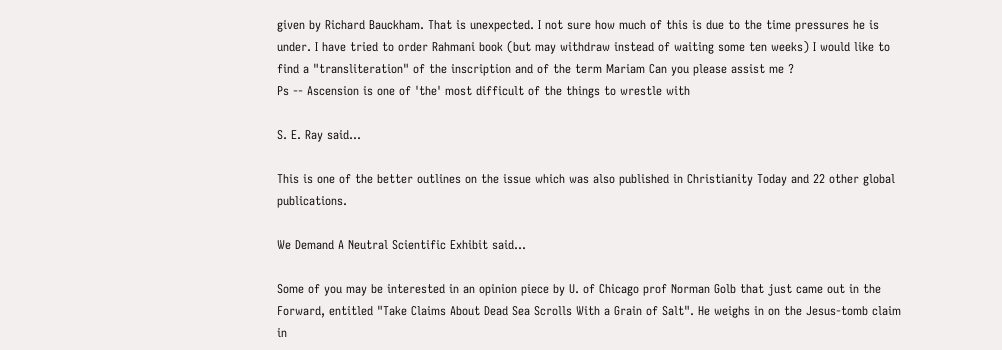given by Richard Bauckham. That is unexpected. I not sure how much of this is due to the time pressures he is under. I have tried to order Rahmani book (but may withdraw instead of waiting some ten weeks) I would like to find a "transliteration" of the inscription and of the term Mariam Can you please assist me ?
Ps -- Ascension is one of 'the' most difficult of the things to wrestle with

S. E. Ray said...

This is one of the better outlines on the issue which was also published in Christianity Today and 22 other global publications.

We Demand A Neutral Scientific Exhibit said...

Some of you may be interested in an opinion piece by U. of Chicago prof Norman Golb that just came out in the Forward, entitled "Take Claims About Dead Sea Scrolls With a Grain of Salt". He weighs in on the Jesus-tomb claim in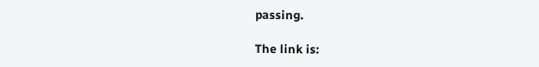passing.

The link is: